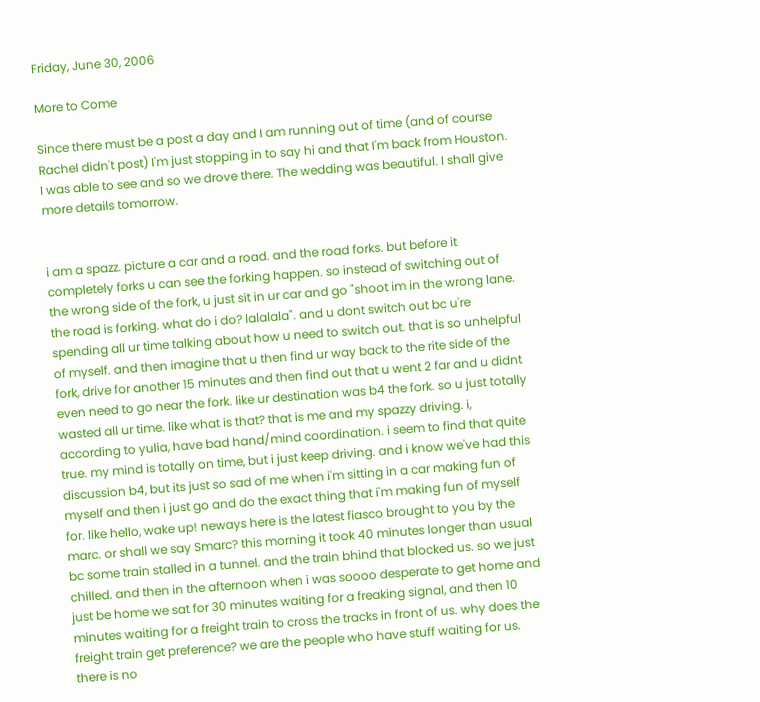Friday, June 30, 2006

More to Come

Since there must be a post a day and I am running out of time (and of course Rachel didn't post) I'm just stopping in to say hi and that I'm back from Houston. I was able to see and so we drove there. The wedding was beautiful. I shall give more details tomorrow.


i am a spazz. picture a car and a road. and the road forks. but before it completely forks u can see the forking happen. so instead of switching out of the wrong side of the fork, u just sit in ur car and go "shoot im in the wrong lane. the road is forking. what do i do? lalalala". and u dont switch out bc u're spending all ur time talking about how u need to switch out. that is so unhelpful of myself. and then imagine that u then find ur way back to the rite side of the fork, drive for another 15 minutes and then find out that u went 2 far and u didnt even need to go near the fork. like ur destination was b4 the fork. so u just totally wasted all ur time. like what is that? that is me and my spazzy driving. i, according to yulia, have bad hand/mind coordination. i seem to find that quite true. my mind is totally on time, but i just keep driving. and i know we've had this discussion b4, but its just so sad of me when i'm sitting in a car making fun of myself and then i just go and do the exact thing that i'm making fun of myself for. like hello, wake up! neways here is the latest fiasco brought to you by the marc. or shall we say Smarc? this morning it took 40 minutes longer than usual bc some train stalled in a tunnel. and the train bhind that blocked us. so we just chilled. and then in the afternoon when i was soooo desperate to get home and just be home we sat for 30 minutes waiting for a freaking signal, and then 10 minutes waiting for a freight train to cross the tracks in front of us. why does the freight train get preference? we are the people who have stuff waiting for us. there is no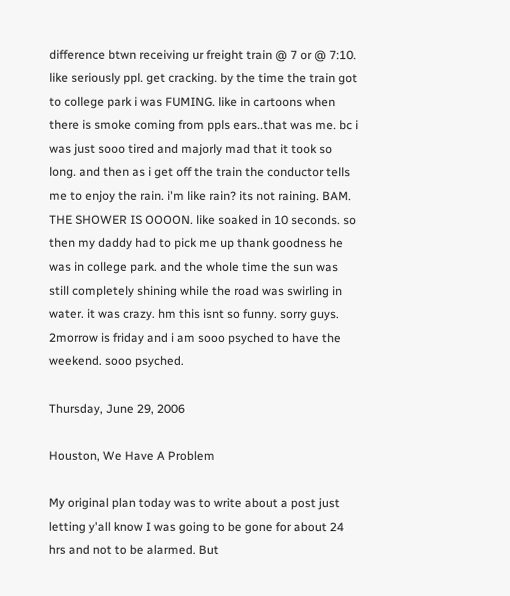difference btwn receiving ur freight train @ 7 or @ 7:10. like seriously ppl. get cracking. by the time the train got to college park i was FUMING. like in cartoons when there is smoke coming from ppls ears..that was me. bc i was just sooo tired and majorly mad that it took so long. and then as i get off the train the conductor tells me to enjoy the rain. i'm like rain? its not raining. BAM. THE SHOWER IS OOOON. like soaked in 10 seconds. so then my daddy had to pick me up thank goodness he was in college park. and the whole time the sun was still completely shining while the road was swirling in water. it was crazy. hm this isnt so funny. sorry guys. 2morrow is friday and i am sooo psyched to have the weekend. sooo psyched.

Thursday, June 29, 2006

Houston, We Have A Problem

My original plan today was to write about a post just letting y'all know I was going to be gone for about 24 hrs and not to be alarmed. But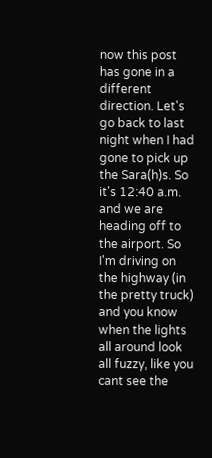now this post has gone in a different direction. Let's go back to last night when I had gone to pick up the Sara(h)s. So it's 12:40 a.m. and we are heading off to the airport. So I'm driving on the highway (in the pretty truck) and you know when the lights all around look all fuzzy, like you cant see the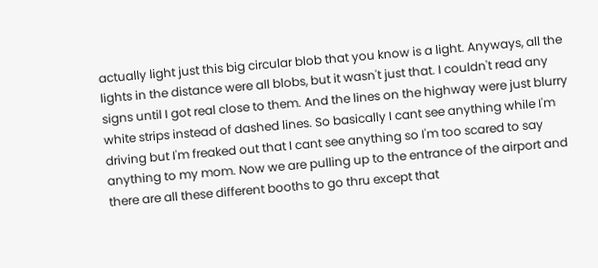actually light just this big circular blob that you know is a light. Anyways, all the lights in the distance were all blobs, but it wasn't just that. I couldn't read any signs until I got real close to them. And the lines on the highway were just blurry white strips instead of dashed lines. So basically I cant see anything while I'm driving but I'm freaked out that I cant see anything so I'm too scared to say anything to my mom. Now we are pulling up to the entrance of the airport and there are all these different booths to go thru except that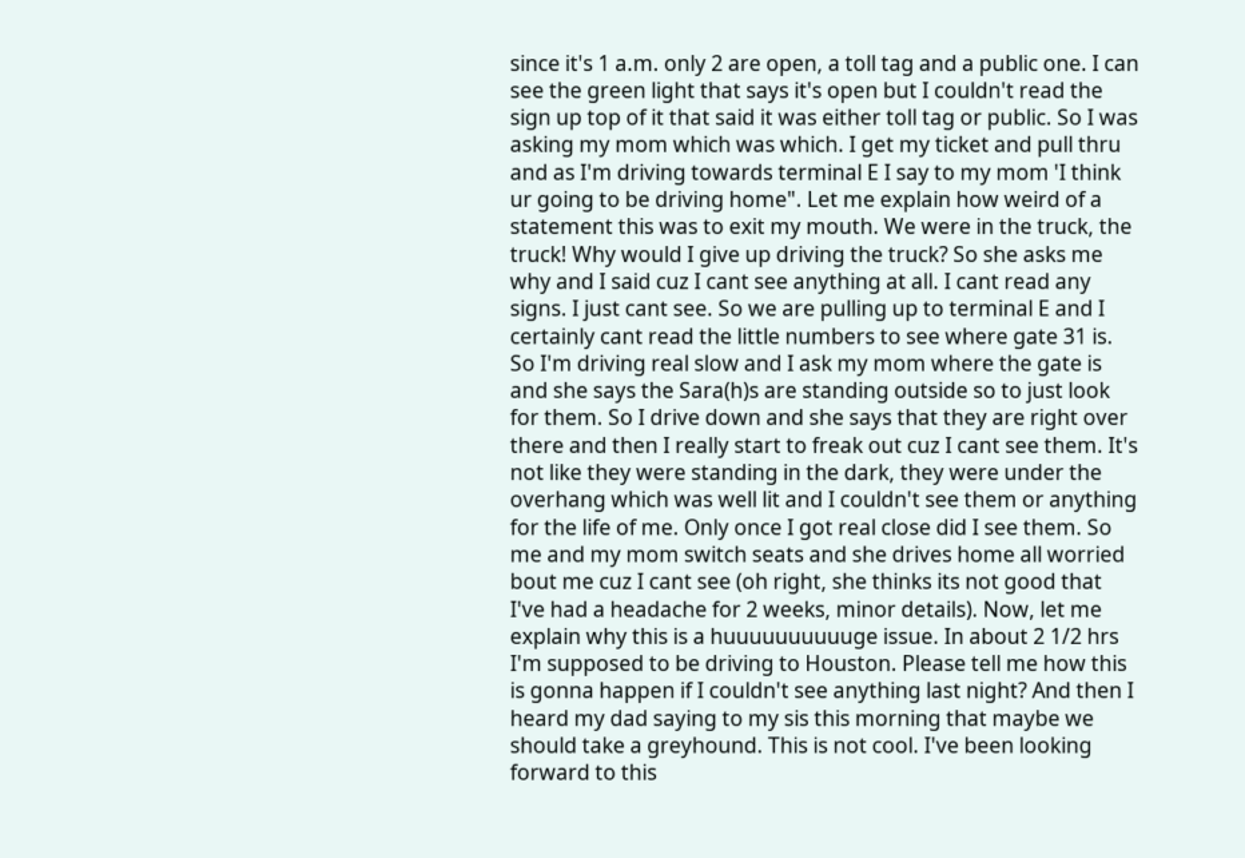since it's 1 a.m. only 2 are open, a toll tag and a public one. I can see the green light that says it's open but I couldn't read the sign up top of it that said it was either toll tag or public. So I was asking my mom which was which. I get my ticket and pull thru and as I'm driving towards terminal E I say to my mom 'I think ur going to be driving home". Let me explain how weird of a statement this was to exit my mouth. We were in the truck, the truck! Why would I give up driving the truck? So she asks me why and I said cuz I cant see anything at all. I cant read any signs. I just cant see. So we are pulling up to terminal E and I certainly cant read the little numbers to see where gate 31 is. So I'm driving real slow and I ask my mom where the gate is and she says the Sara(h)s are standing outside so to just look for them. So I drive down and she says that they are right over there and then I really start to freak out cuz I cant see them. It's not like they were standing in the dark, they were under the overhang which was well lit and I couldn't see them or anything for the life of me. Only once I got real close did I see them. So me and my mom switch seats and she drives home all worried bout me cuz I cant see (oh right, she thinks its not good that I've had a headache for 2 weeks, minor details). Now, let me explain why this is a huuuuuuuuuuge issue. In about 2 1/2 hrs I'm supposed to be driving to Houston. Please tell me how this is gonna happen if I couldn't see anything last night? And then I heard my dad saying to my sis this morning that maybe we should take a greyhound. This is not cool. I've been looking forward to this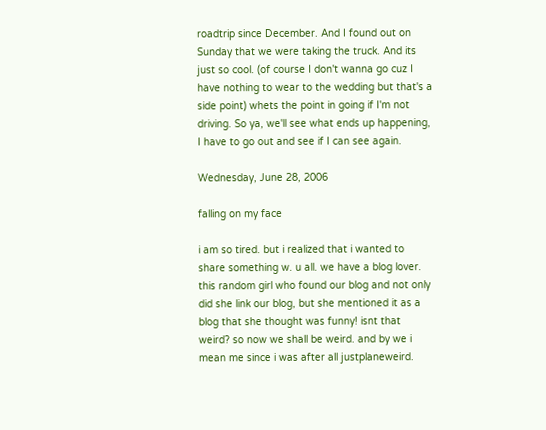roadtrip since December. And I found out on Sunday that we were taking the truck. And its just so cool. (of course I don't wanna go cuz I have nothing to wear to the wedding but that's a side point) whets the point in going if I'm not driving. So ya, we'll see what ends up happening, I have to go out and see if I can see again.

Wednesday, June 28, 2006

falling on my face

i am so tired. but i realized that i wanted to share something w. u all. we have a blog lover. this random girl who found our blog and not only did she link our blog, but she mentioned it as a blog that she thought was funny! isnt that weird? so now we shall be weird. and by we i mean me since i was after all justplaneweird.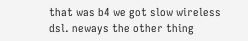that was b4 we got slow wireless dsl. neways the other thing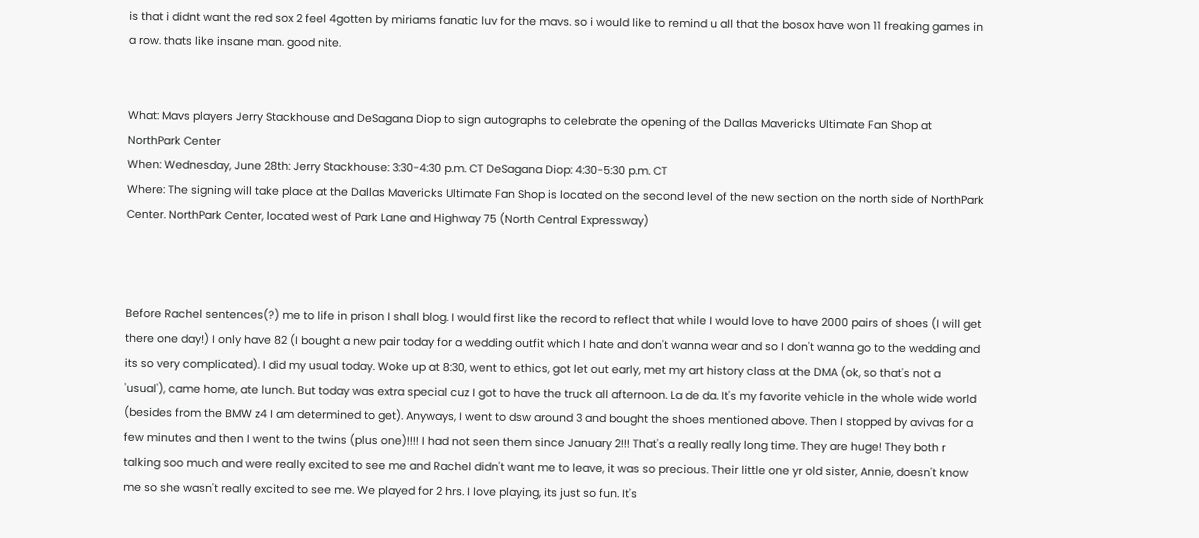is that i didnt want the red sox 2 feel 4gotten by miriams fanatic luv for the mavs. so i would like to remind u all that the bosox have won 11 freaking games in a row. thats like insane man. good nite.


What: Mavs players Jerry Stackhouse and DeSagana Diop to sign autographs to celebrate the opening of the Dallas Mavericks Ultimate Fan Shop at NorthPark Center
When: Wednesday, June 28th: Jerry Stackhouse: 3:30-4:30 p.m. CT DeSagana Diop: 4:30-5:30 p.m. CT
Where: The signing will take place at the Dallas Mavericks Ultimate Fan Shop is located on the second level of the new section on the north side of NorthPark Center. NorthPark Center, located west of Park Lane and Highway 75 (North Central Expressway)



Before Rachel sentences(?) me to life in prison I shall blog. I would first like the record to reflect that while I would love to have 2000 pairs of shoes (I will get there one day!) I only have 82 (I bought a new pair today for a wedding outfit which I hate and don't wanna wear and so I don't wanna go to the wedding and its so very complicated). I did my usual today. Woke up at 8:30, went to ethics, got let out early, met my art history class at the DMA (ok, so that's not a 'usual'), came home, ate lunch. But today was extra special cuz I got to have the truck all afternoon. La de da. It's my favorite vehicle in the whole wide world (besides from the BMW z4 I am determined to get). Anyways, I went to dsw around 3 and bought the shoes mentioned above. Then I stopped by avivas for a few minutes and then I went to the twins (plus one)!!!! I had not seen them since January 2!!! That's a really really long time. They are huge! They both r talking soo much and were really excited to see me and Rachel didn't want me to leave, it was so precious. Their little one yr old sister, Annie, doesn't know me so she wasn't really excited to see me. We played for 2 hrs. I love playing, its just so fun. It's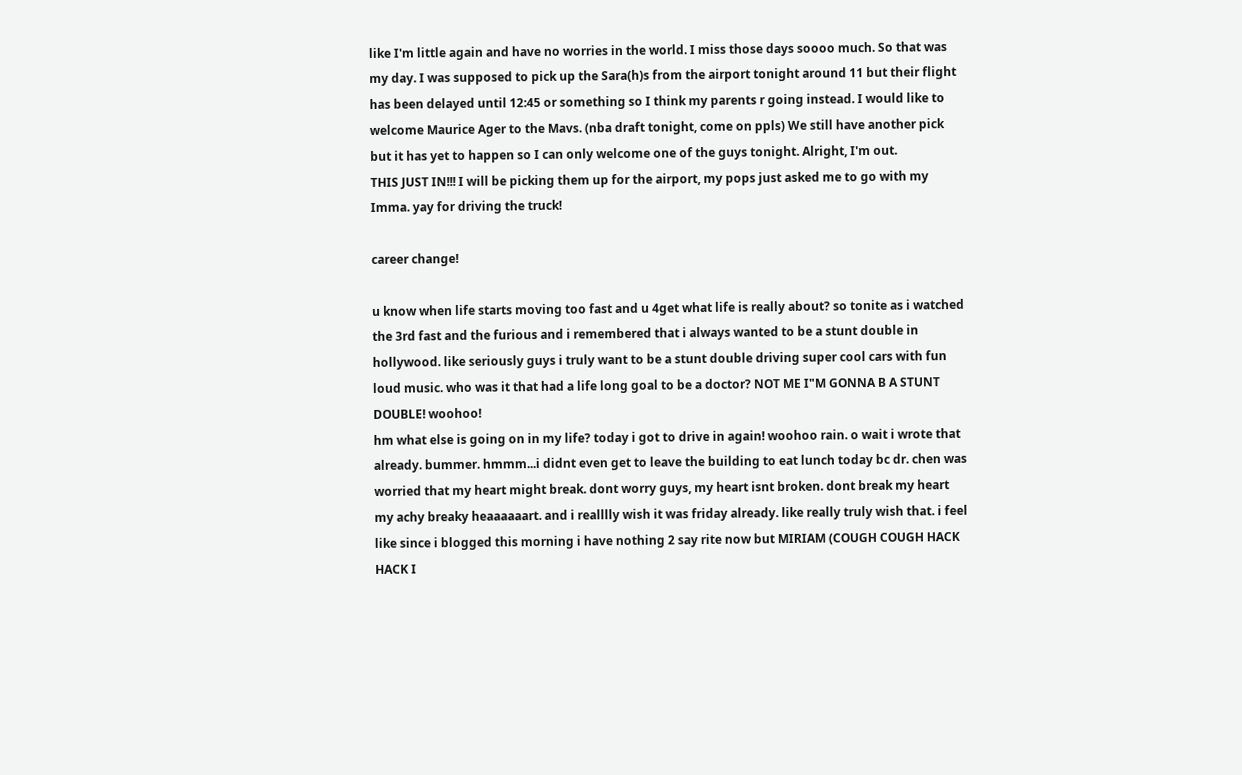like I'm little again and have no worries in the world. I miss those days soooo much. So that was my day. I was supposed to pick up the Sara(h)s from the airport tonight around 11 but their flight has been delayed until 12:45 or something so I think my parents r going instead. I would like to welcome Maurice Ager to the Mavs. (nba draft tonight, come on ppls) We still have another pick but it has yet to happen so I can only welcome one of the guys tonight. Alright, I'm out.
THIS JUST IN!!! I will be picking them up for the airport, my pops just asked me to go with my Imma. yay for driving the truck!

career change!

u know when life starts moving too fast and u 4get what life is really about? so tonite as i watched the 3rd fast and the furious and i remembered that i always wanted to be a stunt double in hollywood. like seriously guys i truly want to be a stunt double driving super cool cars with fun loud music. who was it that had a life long goal to be a doctor? NOT ME I"M GONNA B A STUNT DOUBLE! woohoo!
hm what else is going on in my life? today i got to drive in again! woohoo rain. o wait i wrote that already. bummer. hmmm...i didnt even get to leave the building to eat lunch today bc dr. chen was worried that my heart might break. dont worry guys, my heart isnt broken. dont break my heart my achy breaky heaaaaaart. and i realllly wish it was friday already. like really truly wish that. i feel like since i blogged this morning i have nothing 2 say rite now but MIRIAM (COUGH COUGH HACK HACK I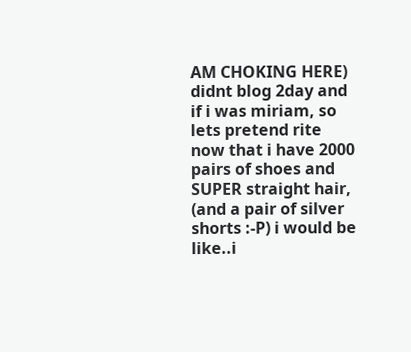AM CHOKING HERE) didnt blog 2day and if i was miriam, so lets pretend rite now that i have 2000 pairs of shoes and SUPER straight hair, (and a pair of silver shorts :-P) i would be like..i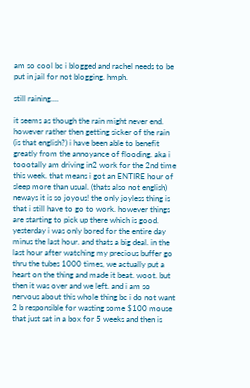am so cool bc i blogged and rachel needs to be put in jail for not blogging. hmph.

still raining....

it seems as though the rain might never end. however rather then getting sicker of the rain (is that english?) i have been able to benefit greatly from the annoyance of flooding. aka i toootally am driving in2 work for the 2nd time this week. that means i got an ENTIRE hour of sleep more than usual. (thats also not english) neways it is so joyous! the only joyless thing is that i still have to go to work. however things are starting to pick up there which is good. yesterday i was only bored for the entire day minus the last hour. and thats a big deal. in the last hour after watching my precious buffer go thru the tubes 1000 times, we actually put a heart on the thing and made it beat. woot. but then it was over and we left. and i am so nervous about this whole thing bc i do not want 2 b responsible for wasting some $100 mouse that just sat in a box for 5 weeks and then is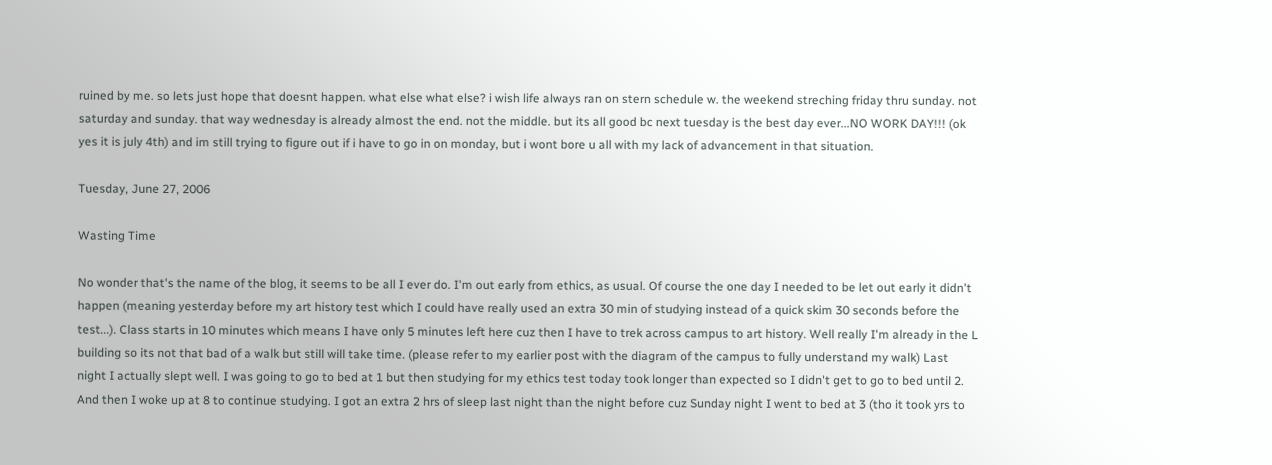ruined by me. so lets just hope that doesnt happen. what else what else? i wish life always ran on stern schedule w. the weekend streching friday thru sunday. not saturday and sunday. that way wednesday is already almost the end. not the middle. but its all good bc next tuesday is the best day ever...NO WORK DAY!!! (ok yes it is july 4th) and im still trying to figure out if i have to go in on monday, but i wont bore u all with my lack of advancement in that situation.

Tuesday, June 27, 2006

Wasting Time

No wonder that's the name of the blog, it seems to be all I ever do. I'm out early from ethics, as usual. Of course the one day I needed to be let out early it didn't happen (meaning yesterday before my art history test which I could have really used an extra 30 min of studying instead of a quick skim 30 seconds before the test...). Class starts in 10 minutes which means I have only 5 minutes left here cuz then I have to trek across campus to art history. Well really I'm already in the L building so its not that bad of a walk but still will take time. (please refer to my earlier post with the diagram of the campus to fully understand my walk) Last night I actually slept well. I was going to go to bed at 1 but then studying for my ethics test today took longer than expected so I didn't get to go to bed until 2. And then I woke up at 8 to continue studying. I got an extra 2 hrs of sleep last night than the night before cuz Sunday night I went to bed at 3 (tho it took yrs to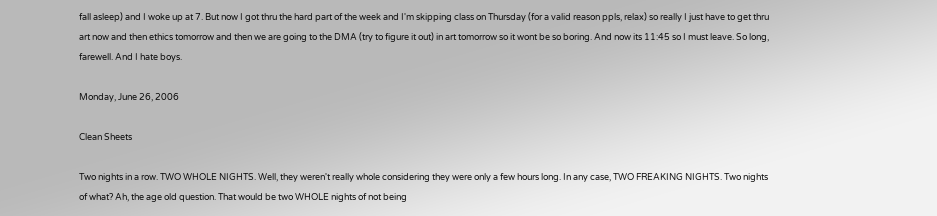fall asleep) and I woke up at 7. But now I got thru the hard part of the week and I'm skipping class on Thursday (for a valid reason ppls, relax) so really I just have to get thru art now and then ethics tomorrow and then we are going to the DMA (try to figure it out) in art tomorrow so it wont be so boring. And now its 11:45 so I must leave. So long, farewell. And I hate boys.

Monday, June 26, 2006

Clean Sheets

Two nights in a row. TWO WHOLE NIGHTS. Well, they weren't really whole considering they were only a few hours long. In any case, TWO FREAKING NIGHTS. Two nights of what? Ah, the age old question. That would be two WHOLE nights of not being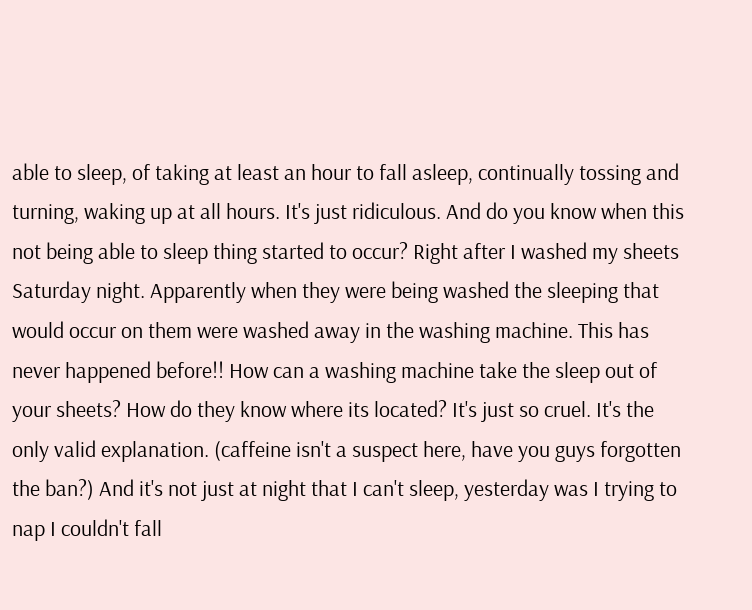able to sleep, of taking at least an hour to fall asleep, continually tossing and turning, waking up at all hours. It's just ridiculous. And do you know when this not being able to sleep thing started to occur? Right after I washed my sheets Saturday night. Apparently when they were being washed the sleeping that would occur on them were washed away in the washing machine. This has never happened before!! How can a washing machine take the sleep out of your sheets? How do they know where its located? It's just so cruel. It's the only valid explanation. (caffeine isn't a suspect here, have you guys forgotten the ban?) And it's not just at night that I can't sleep, yesterday was I trying to nap I couldn't fall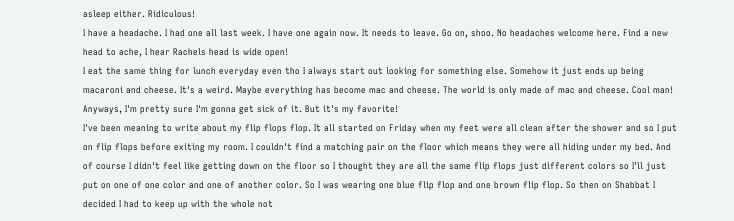asleep either. Ridiculous!
I have a headache. I had one all last week. I have one again now. It needs to leave. Go on, shoo. No headaches welcome here. Find a new head to ache, I hear Rachels head is wide open!
I eat the same thing for lunch everyday even tho I always start out looking for something else. Somehow it just ends up being macaroni and cheese. It's a weird. Maybe everything has become mac and cheese. The world is only made of mac and cheese. Cool man! Anyways, I'm pretty sure I'm gonna get sick of it. But it's my favorite!
I've been meaning to write about my flip flops flop. It all started on Friday when my feet were all clean after the shower and so I put on flip flops before exiting my room. I couldn't find a matching pair on the floor which means they were all hiding under my bed. And of course I didn't feel like getting down on the floor so I thought they are all the same flip flops just different colors so I'll just put on one of one color and one of another color. So I was wearing one blue flip flop and one brown flip flop. So then on Shabbat I decided I had to keep up with the whole not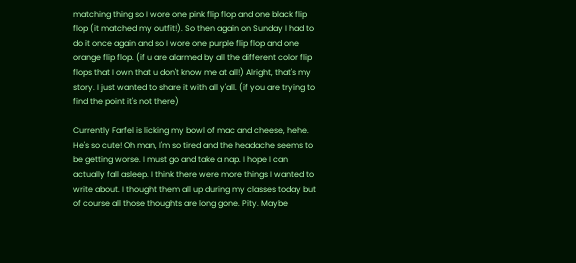matching thing so I wore one pink flip flop and one black flip flop (it matched my outfit!). So then again on Sunday I had to do it once again and so I wore one purple flip flop and one orange flip flop. (if u are alarmed by all the different color flip flops that I own that u don't know me at all!) Alright, that's my story. I just wanted to share it with all y'all. (if you are trying to find the point it's not there)

Currently Farfel is licking my bowl of mac and cheese, hehe. He's so cute! Oh man, I'm so tired and the headache seems to be getting worse. I must go and take a nap. I hope I can actually fall asleep. I think there were more things I wanted to write about. I thought them all up during my classes today but of course all those thoughts are long gone. Pity. Maybe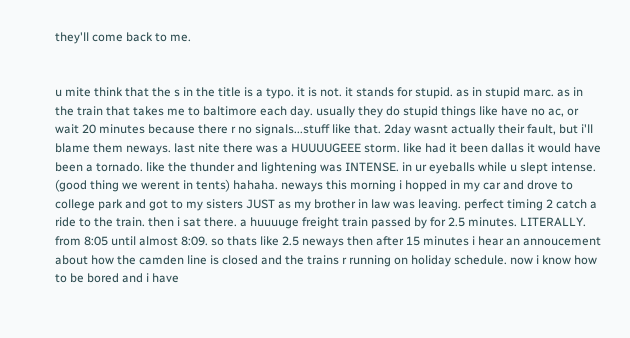they'll come back to me.


u mite think that the s in the title is a typo. it is not. it stands for stupid. as in stupid marc. as in the train that takes me to baltimore each day. usually they do stupid things like have no ac, or wait 20 minutes because there r no signals...stuff like that. 2day wasnt actually their fault, but i'll blame them neways. last nite there was a HUUUUGEEE storm. like had it been dallas it would have been a tornado. like the thunder and lightening was INTENSE. in ur eyeballs while u slept intense. (good thing we werent in tents) hahaha. neways this morning i hopped in my car and drove to college park and got to my sisters JUST as my brother in law was leaving. perfect timing 2 catch a ride to the train. then i sat there. a huuuuge freight train passed by for 2.5 minutes. LITERALLY. from 8:05 until almost 8:09. so thats like 2.5 neways then after 15 minutes i hear an annoucement about how the camden line is closed and the trains r running on holiday schedule. now i know how to be bored and i have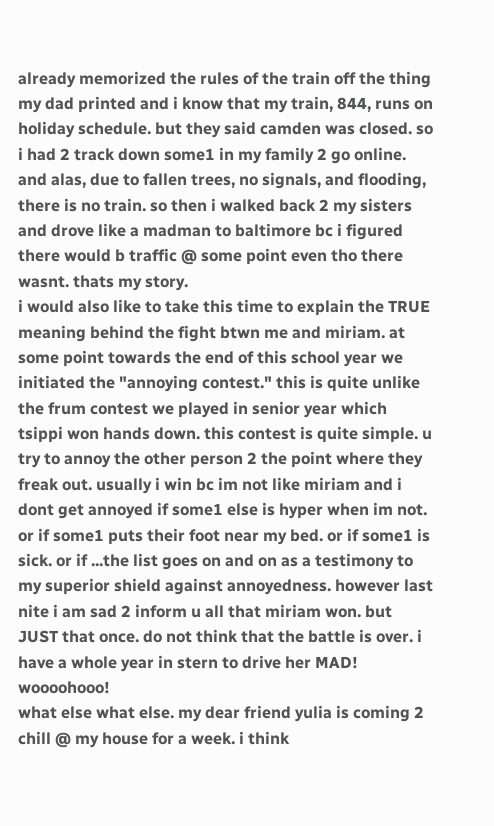already memorized the rules of the train off the thing my dad printed and i know that my train, 844, runs on holiday schedule. but they said camden was closed. so i had 2 track down some1 in my family 2 go online. and alas, due to fallen trees, no signals, and flooding, there is no train. so then i walked back 2 my sisters and drove like a madman to baltimore bc i figured there would b traffic @ some point even tho there wasnt. thats my story.
i would also like to take this time to explain the TRUE meaning behind the fight btwn me and miriam. at some point towards the end of this school year we initiated the "annoying contest." this is quite unlike the frum contest we played in senior year which tsippi won hands down. this contest is quite simple. u try to annoy the other person 2 the point where they freak out. usually i win bc im not like miriam and i dont get annoyed if some1 else is hyper when im not. or if some1 puts their foot near my bed. or if some1 is sick. or if ...the list goes on and on as a testimony to my superior shield against annoyedness. however last nite i am sad 2 inform u all that miriam won. but JUST that once. do not think that the battle is over. i have a whole year in stern to drive her MAD! woooohooo!
what else what else. my dear friend yulia is coming 2 chill @ my house for a week. i think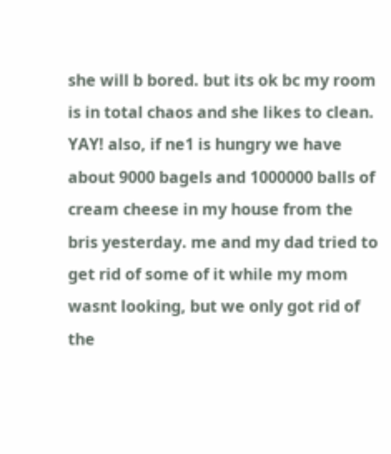she will b bored. but its ok bc my room is in total chaos and she likes to clean. YAY! also, if ne1 is hungry we have about 9000 bagels and 1000000 balls of cream cheese in my house from the bris yesterday. me and my dad tried to get rid of some of it while my mom wasnt looking, but we only got rid of the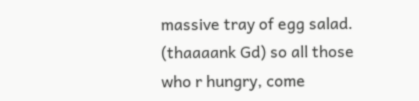massive tray of egg salad. (thaaaank Gd) so all those who r hungry, come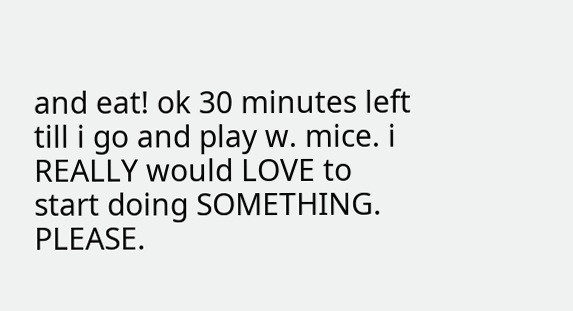and eat! ok 30 minutes left till i go and play w. mice. i REALLY would LOVE to start doing SOMETHING. PLEASE.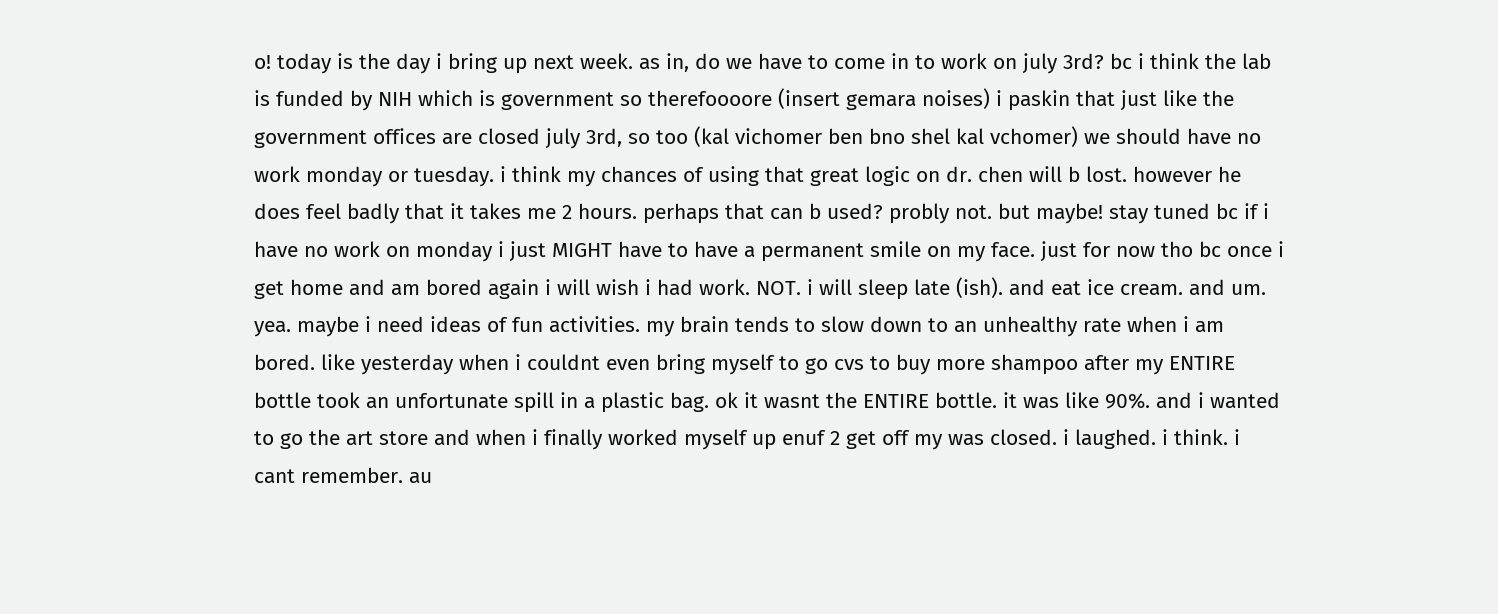o! today is the day i bring up next week. as in, do we have to come in to work on july 3rd? bc i think the lab is funded by NIH which is government so therefoooore (insert gemara noises) i paskin that just like the government offices are closed july 3rd, so too (kal vichomer ben bno shel kal vchomer) we should have no work monday or tuesday. i think my chances of using that great logic on dr. chen will b lost. however he does feel badly that it takes me 2 hours. perhaps that can b used? probly not. but maybe! stay tuned bc if i have no work on monday i just MIGHT have to have a permanent smile on my face. just for now tho bc once i get home and am bored again i will wish i had work. NOT. i will sleep late (ish). and eat ice cream. and um. yea. maybe i need ideas of fun activities. my brain tends to slow down to an unhealthy rate when i am bored. like yesterday when i couldnt even bring myself to go cvs to buy more shampoo after my ENTIRE bottle took an unfortunate spill in a plastic bag. ok it wasnt the ENTIRE bottle. it was like 90%. and i wanted to go the art store and when i finally worked myself up enuf 2 get off my was closed. i laughed. i think. i cant remember. au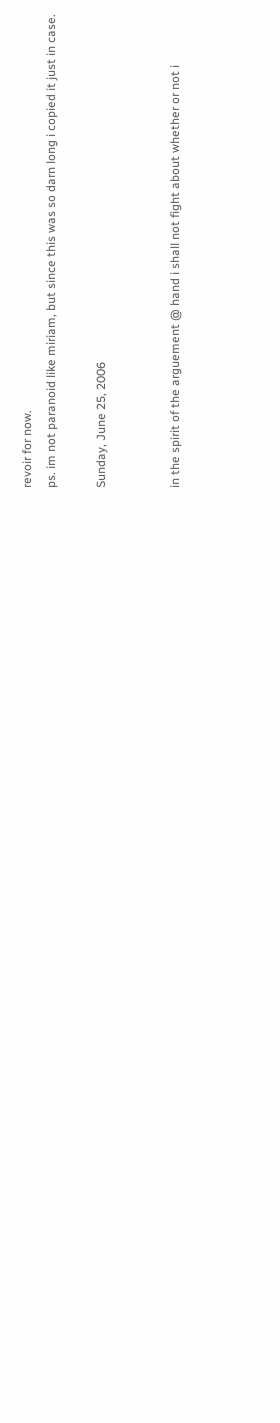revoir for now.
ps. im not paranoid like miriam, but since this was so darn long i copied it just in case.

Sunday, June 25, 2006


in the spirit of the arguement @ hand i shall not fight about whether or not i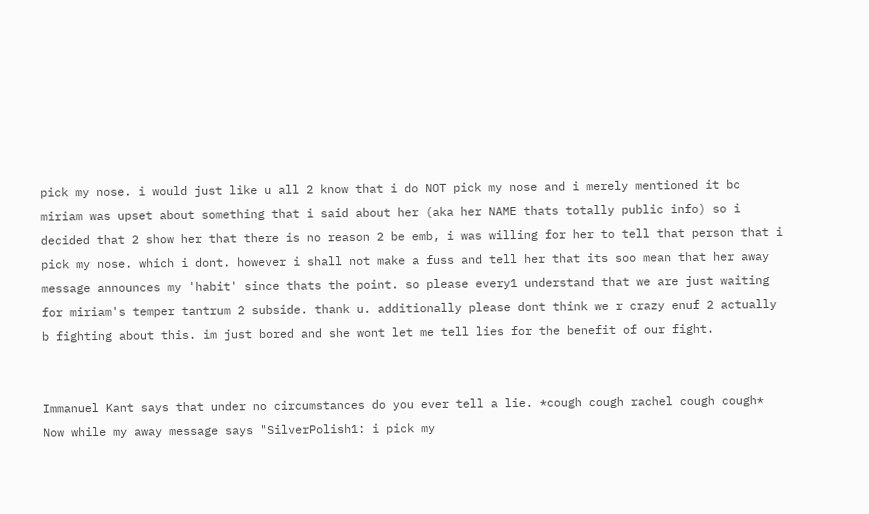pick my nose. i would just like u all 2 know that i do NOT pick my nose and i merely mentioned it bc miriam was upset about something that i said about her (aka her NAME thats totally public info) so i decided that 2 show her that there is no reason 2 be emb, i was willing for her to tell that person that i pick my nose. which i dont. however i shall not make a fuss and tell her that its soo mean that her away message announces my 'habit' since thats the point. so please every1 understand that we are just waiting for miriam's temper tantrum 2 subside. thank u. additionally please dont think we r crazy enuf 2 actually b fighting about this. im just bored and she wont let me tell lies for the benefit of our fight.


Immanuel Kant says that under no circumstances do you ever tell a lie. *cough cough rachel cough cough* Now while my away message says "SilverPolish1: i pick my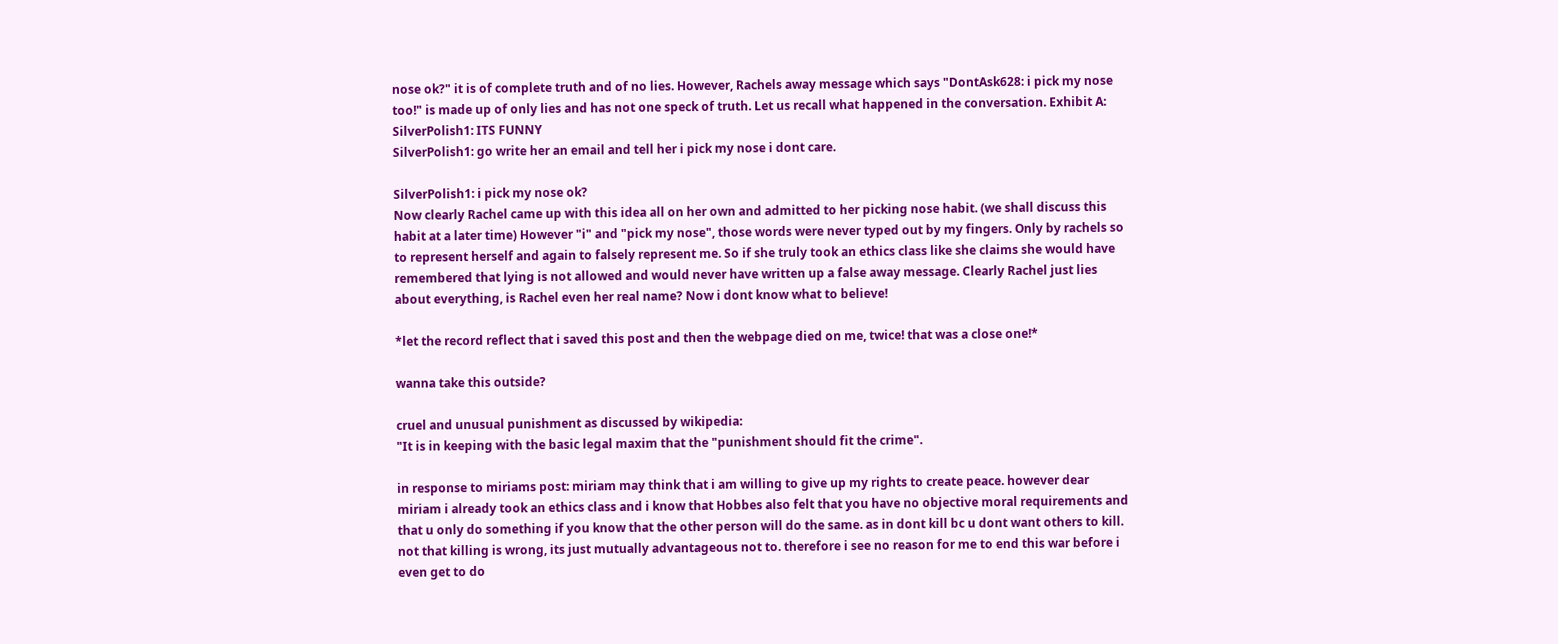nose ok?" it is of complete truth and of no lies. However, Rachels away message which says "DontAsk628: i pick my nose too!" is made up of only lies and has not one speck of truth. Let us recall what happened in the conversation. Exhibit A:
SilverPolish1: ITS FUNNY
SilverPolish1: go write her an email and tell her i pick my nose i dont care.

SilverPolish1: i pick my nose ok?
Now clearly Rachel came up with this idea all on her own and admitted to her picking nose habit. (we shall discuss this habit at a later time) However "i" and "pick my nose", those words were never typed out by my fingers. Only by rachels so to represent herself and again to falsely represent me. So if she truly took an ethics class like she claims she would have remembered that lying is not allowed and would never have written up a false away message. Clearly Rachel just lies about everything, is Rachel even her real name? Now i dont know what to believe!

*let the record reflect that i saved this post and then the webpage died on me, twice! that was a close one!*

wanna take this outside?

cruel and unusual punishment as discussed by wikipedia:
"It is in keeping with the basic legal maxim that the "punishment should fit the crime".

in response to miriams post: miriam may think that i am willing to give up my rights to create peace. however dear miriam i already took an ethics class and i know that Hobbes also felt that you have no objective moral requirements and that u only do something if you know that the other person will do the same. as in dont kill bc u dont want others to kill. not that killing is wrong, its just mutually advantageous not to. therefore i see no reason for me to end this war before i even get to do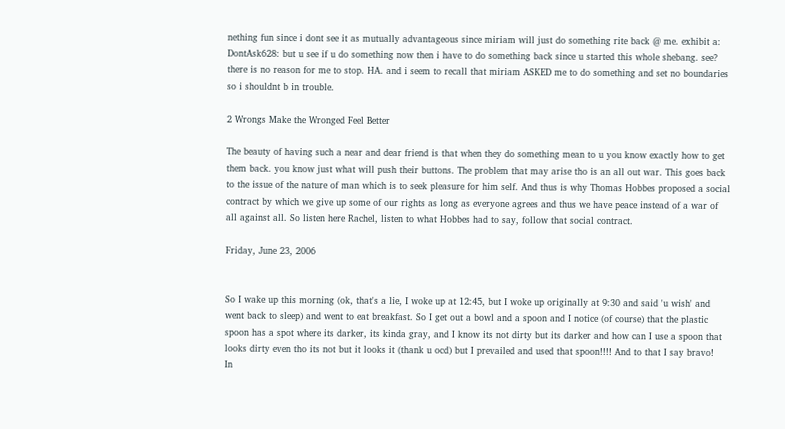nething fun since i dont see it as mutually advantageous since miriam will just do something rite back @ me. exhibit a: DontAsk628: but u see if u do something now then i have to do something back since u started this whole shebang. see? there is no reason for me to stop. HA. and i seem to recall that miriam ASKED me to do something and set no boundaries so i shouldnt b in trouble.

2 Wrongs Make the Wronged Feel Better

The beauty of having such a near and dear friend is that when they do something mean to u you know exactly how to get them back. you know just what will push their buttons. The problem that may arise tho is an all out war. This goes back to the issue of the nature of man which is to seek pleasure for him self. And thus is why Thomas Hobbes proposed a social contract by which we give up some of our rights as long as everyone agrees and thus we have peace instead of a war of all against all. So listen here Rachel, listen to what Hobbes had to say, follow that social contract.

Friday, June 23, 2006


So I wake up this morning (ok, that's a lie, I woke up at 12:45, but I woke up originally at 9:30 and said 'u wish' and went back to sleep) and went to eat breakfast. So I get out a bowl and a spoon and I notice (of course) that the plastic spoon has a spot where its darker, its kinda gray, and I know its not dirty but its darker and how can I use a spoon that looks dirty even tho its not but it looks it (thank u ocd) but I prevailed and used that spoon!!!! And to that I say bravo!
In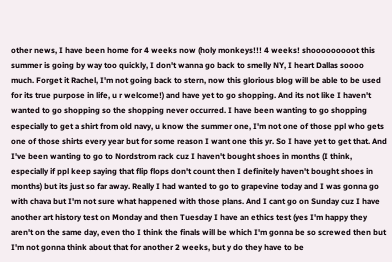other news, I have been home for 4 weeks now (holy monkeys!!! 4 weeks! shooooooooot this summer is going by way too quickly, I don't wanna go back to smelly NY, I heart Dallas soooo much. Forget it Rachel, I'm not going back to stern, now this glorious blog will be able to be used for its true purpose in life, u r welcome!) and have yet to go shopping. And its not like I haven't wanted to go shopping so the shopping never occurred. I have been wanting to go shopping especially to get a shirt from old navy, u know the summer one, I'm not one of those ppl who gets one of those shirts every year but for some reason I want one this yr. So I have yet to get that. And I've been wanting to go to Nordstrom rack cuz I haven't bought shoes in months (I think, especially if ppl keep saying that flip flops don't count then I definitely haven't bought shoes in months) but its just so far away. Really I had wanted to go to grapevine today and I was gonna go with chava but I'm not sure what happened with those plans. And I cant go on Sunday cuz I have another art history test on Monday and then Tuesday I have an ethics test (yes I'm happy they aren't on the same day, even tho I think the finals will be which I'm gonna be so screwed then but I'm not gonna think about that for another 2 weeks, but y do they have to be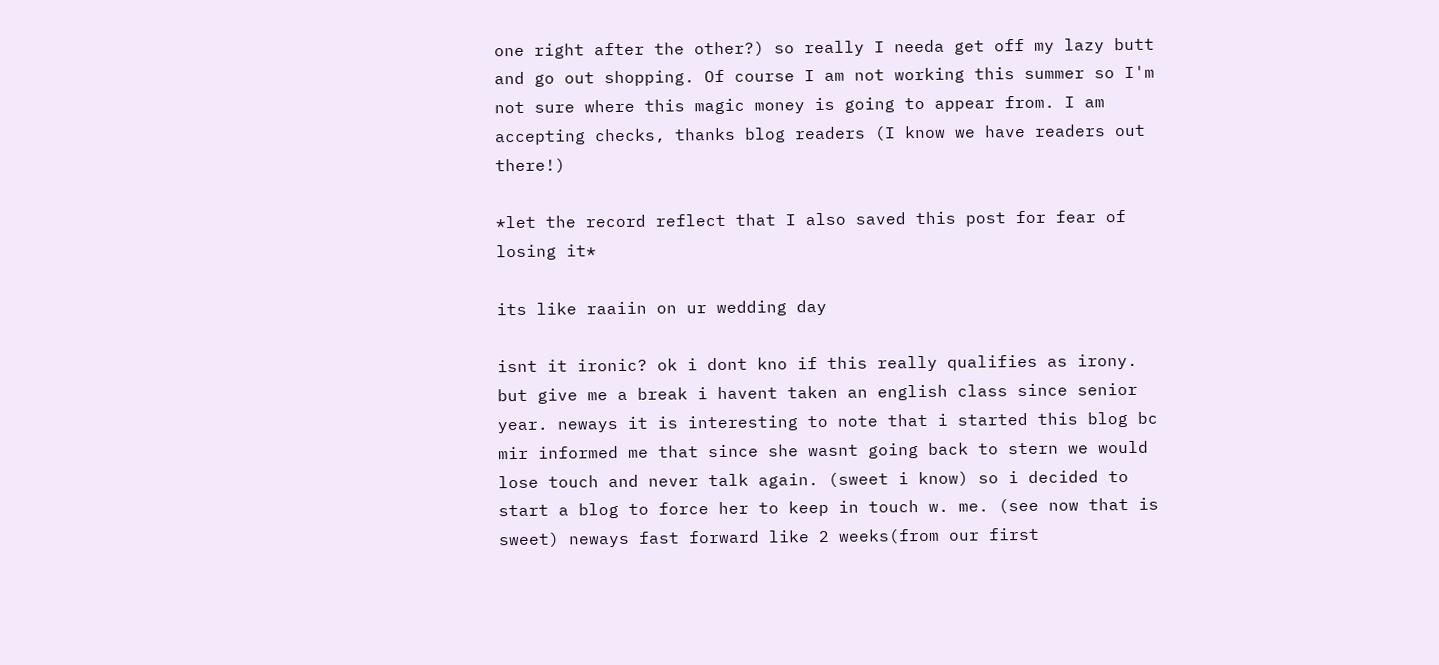one right after the other?) so really I needa get off my lazy butt and go out shopping. Of course I am not working this summer so I'm not sure where this magic money is going to appear from. I am accepting checks, thanks blog readers (I know we have readers out there!)

*let the record reflect that I also saved this post for fear of losing it*

its like raaiin on ur wedding day

isnt it ironic? ok i dont kno if this really qualifies as irony. but give me a break i havent taken an english class since senior year. neways it is interesting to note that i started this blog bc mir informed me that since she wasnt going back to stern we would lose touch and never talk again. (sweet i know) so i decided to start a blog to force her to keep in touch w. me. (see now that is sweet) neways fast forward like 2 weeks(from our first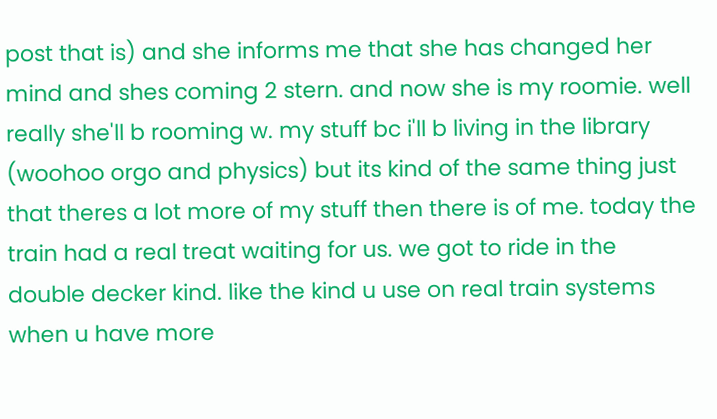post that is) and she informs me that she has changed her mind and shes coming 2 stern. and now she is my roomie. well really she'll b rooming w. my stuff bc i'll b living in the library (woohoo orgo and physics) but its kind of the same thing just that theres a lot more of my stuff then there is of me. today the train had a real treat waiting for us. we got to ride in the double decker kind. like the kind u use on real train systems when u have more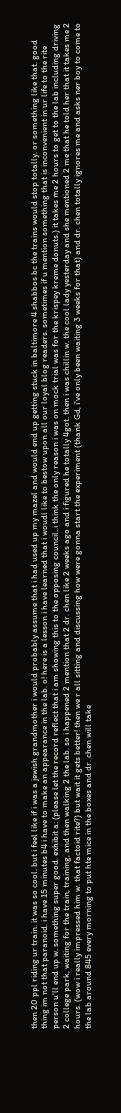then 20 ppl riding ur train. it was so cool. but i feel like if i was a jewish grandmother i would probably assume that i had used up my mazel and would end up getting stuck in baltimore 4 shabbos bc the trains would stop totally. or something like that. good thing im not that paranoid. i have 15 minutes b4 i have to make an appearance in the lab. o! here is a lesson i have learned that i woudl like to bestow upon all our loyal blog readers. sometimes if u mention something that is inconvenient in ur life to the rite person u'll end up w. something super good. exhibit a: (please let the record reflect that i am showing this to the opposing council..i think the only reason i was on mock trial was for the krispey kreme donuts.) it takes me 2 hours to get to the lab including driving 2 college park, waiting for the train, training, and then walking 2 the lab. so i happened 2 mention that 2 dr. chen like 2 weeks ago and i figured he totally 4got. then i was chillin w. the cool lady yesterday and she mentioned 2 me that he told her that it takes me 2 hours. (wow i really impressed him w. that factoid rite?) but wait it gets better! then we r all sitting and discussing how were gonna start the experiment (thank Gd, i've only been waiting 3 weeks for that) and dr. chen totally ignores me and asks ner boy to come to the lab around 845 every morning to put hte mice in the boxes and dr. chen will take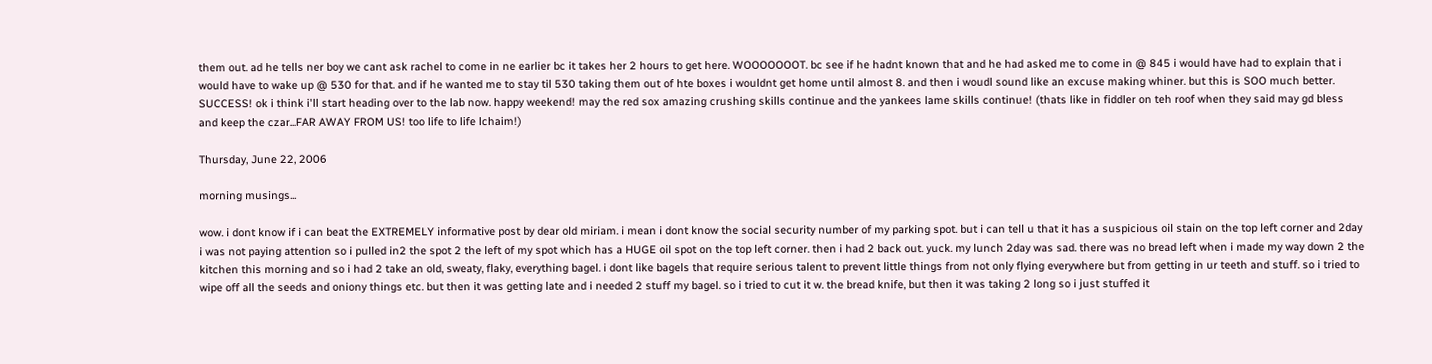them out. ad he tells ner boy we cant ask rachel to come in ne earlier bc it takes her 2 hours to get here. WOOOOOOOT. bc see if he hadnt known that and he had asked me to come in @ 845 i would have had to explain that i would have to wake up @ 530 for that. and if he wanted me to stay til 530 taking them out of hte boxes i wouldnt get home until almost 8. and then i woudl sound like an excuse making whiner. but this is SOO much better. SUCCESS! ok i think i'll start heading over to the lab now. happy weekend! may the red sox amazing crushing skills continue and the yankees lame skills continue! (thats like in fiddler on teh roof when they said may gd bless and keep the czar...FAR AWAY FROM US! too life to life lchaim!)

Thursday, June 22, 2006

morning musings...

wow. i dont know if i can beat the EXTREMELY informative post by dear old miriam. i mean i dont know the social security number of my parking spot. but i can tell u that it has a suspicious oil stain on the top left corner and 2day i was not paying attention so i pulled in2 the spot 2 the left of my spot which has a HUGE oil spot on the top left corner. then i had 2 back out. yuck. my lunch 2day was sad. there was no bread left when i made my way down 2 the kitchen this morning and so i had 2 take an old, sweaty, flaky, everything bagel. i dont like bagels that require serious talent to prevent little things from not only flying everywhere but from getting in ur teeth and stuff. so i tried to wipe off all the seeds and oniony things etc. but then it was getting late and i needed 2 stuff my bagel. so i tried to cut it w. the bread knife, but then it was taking 2 long so i just stuffed it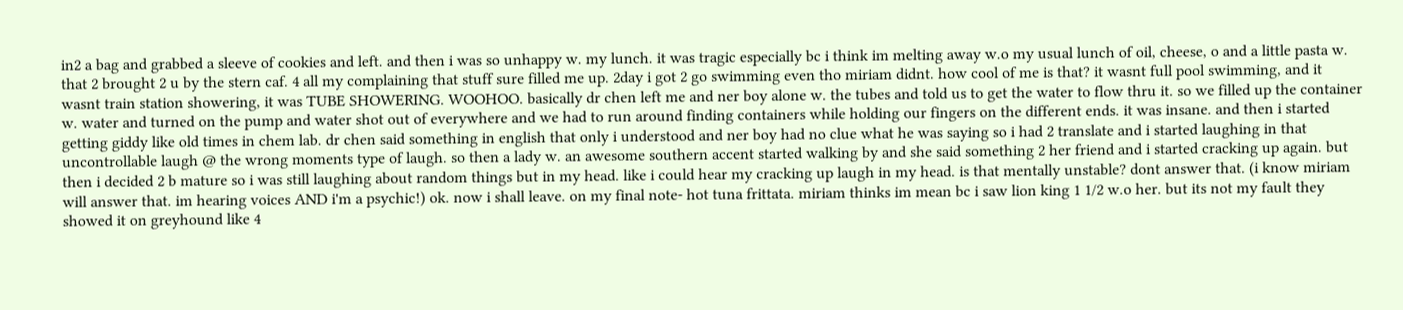in2 a bag and grabbed a sleeve of cookies and left. and then i was so unhappy w. my lunch. it was tragic especially bc i think im melting away w.o my usual lunch of oil, cheese, o and a little pasta w. that 2 brought 2 u by the stern caf. 4 all my complaining that stuff sure filled me up. 2day i got 2 go swimming even tho miriam didnt. how cool of me is that? it wasnt full pool swimming, and it wasnt train station showering, it was TUBE SHOWERING. WOOHOO. basically dr chen left me and ner boy alone w. the tubes and told us to get the water to flow thru it. so we filled up the container w. water and turned on the pump and water shot out of everywhere and we had to run around finding containers while holding our fingers on the different ends. it was insane. and then i started getting giddy like old times in chem lab. dr chen said something in english that only i understood and ner boy had no clue what he was saying so i had 2 translate and i started laughing in that uncontrollable laugh @ the wrong moments type of laugh. so then a lady w. an awesome southern accent started walking by and she said something 2 her friend and i started cracking up again. but then i decided 2 b mature so i was still laughing about random things but in my head. like i could hear my cracking up laugh in my head. is that mentally unstable? dont answer that. (i know miriam will answer that. im hearing voices AND i'm a psychic!) ok. now i shall leave. on my final note- hot tuna frittata. miriam thinks im mean bc i saw lion king 1 1/2 w.o her. but its not my fault they showed it on greyhound like 4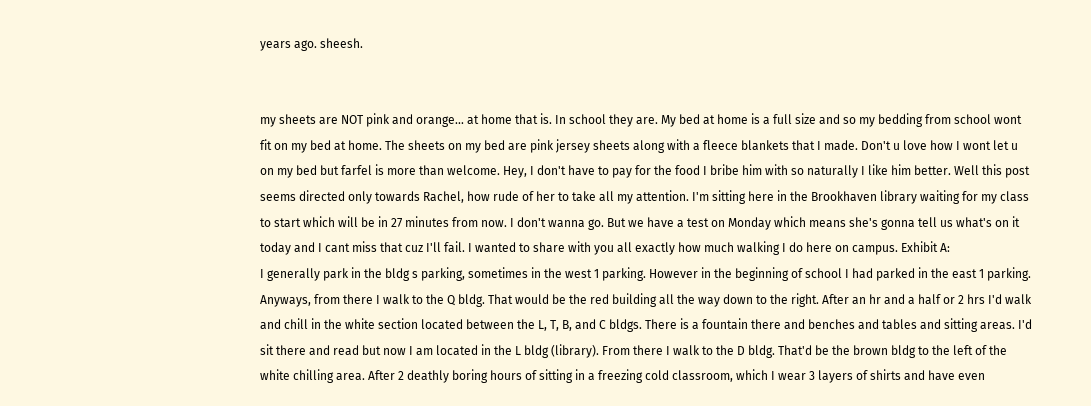years ago. sheesh.


my sheets are NOT pink and orange... at home that is. In school they are. My bed at home is a full size and so my bedding from school wont fit on my bed at home. The sheets on my bed are pink jersey sheets along with a fleece blankets that I made. Don't u love how I wont let u on my bed but farfel is more than welcome. Hey, I don't have to pay for the food I bribe him with so naturally I like him better. Well this post seems directed only towards Rachel, how rude of her to take all my attention. I'm sitting here in the Brookhaven library waiting for my class to start which will be in 27 minutes from now. I don't wanna go. But we have a test on Monday which means she's gonna tell us what's on it today and I cant miss that cuz I'll fail. I wanted to share with you all exactly how much walking I do here on campus. Exhibit A:
I generally park in the bldg s parking, sometimes in the west 1 parking. However in the beginning of school I had parked in the east 1 parking. Anyways, from there I walk to the Q bldg. That would be the red building all the way down to the right. After an hr and a half or 2 hrs I'd walk and chill in the white section located between the L, T, B, and C bldgs. There is a fountain there and benches and tables and sitting areas. I'd sit there and read but now I am located in the L bldg (library). From there I walk to the D bldg. That'd be the brown bldg to the left of the white chilling area. After 2 deathly boring hours of sitting in a freezing cold classroom, which I wear 3 layers of shirts and have even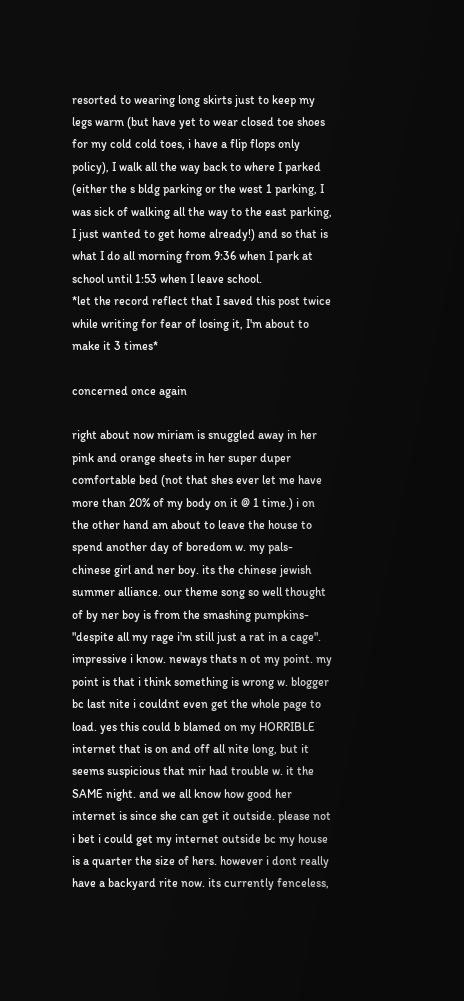resorted to wearing long skirts just to keep my legs warm (but have yet to wear closed toe shoes for my cold cold toes, i have a flip flops only policy), I walk all the way back to where I parked (either the s bldg parking or the west 1 parking, I was sick of walking all the way to the east parking, I just wanted to get home already!) and so that is what I do all morning from 9:36 when I park at school until 1:53 when I leave school.
*let the record reflect that I saved this post twice while writing for fear of losing it, I'm about to make it 3 times*

concerned once again

right about now miriam is snuggled away in her pink and orange sheets in her super duper comfortable bed (not that shes ever let me have more than 20% of my body on it @ 1 time.) i on the other hand am about to leave the house to spend another day of boredom w. my pals- chinese girl and ner boy. its the chinese jewish summer alliance. our theme song so well thought of by ner boy is from the smashing pumpkins- "despite all my rage i'm still just a rat in a cage". impressive i know. neways thats n ot my point. my point is that i think something is wrong w. blogger bc last nite i couldnt even get the whole page to load. yes this could b blamed on my HORRIBLE internet that is on and off all nite long, but it seems suspicious that mir had trouble w. it the SAME night. and we all know how good her internet is since she can get it outside. please not i bet i could get my internet outside bc my house is a quarter the size of hers. however i dont really have a backyard rite now. its currently fenceless,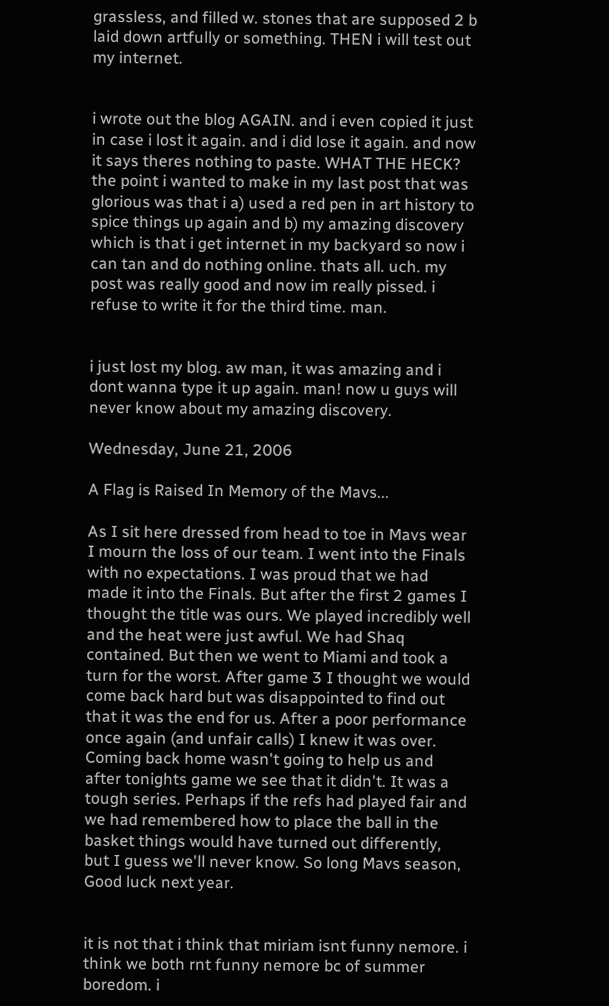grassless, and filled w. stones that are supposed 2 b laid down artfully or something. THEN i will test out my internet.


i wrote out the blog AGAIN. and i even copied it just in case i lost it again. and i did lose it again. and now it says theres nothing to paste. WHAT THE HECK? the point i wanted to make in my last post that was glorious was that i a) used a red pen in art history to spice things up again and b) my amazing discovery which is that i get internet in my backyard so now i can tan and do nothing online. thats all. uch. my post was really good and now im really pissed. i refuse to write it for the third time. man.


i just lost my blog. aw man, it was amazing and i dont wanna type it up again. man! now u guys will never know about my amazing discovery.

Wednesday, June 21, 2006

A Flag is Raised In Memory of the Mavs...

As I sit here dressed from head to toe in Mavs wear I mourn the loss of our team. I went into the Finals with no expectations. I was proud that we had made it into the Finals. But after the first 2 games I thought the title was ours. We played incredibly well and the heat were just awful. We had Shaq contained. But then we went to Miami and took a turn for the worst. After game 3 I thought we would come back hard but was disappointed to find out that it was the end for us. After a poor performance once again (and unfair calls) I knew it was over. Coming back home wasn't going to help us and after tonights game we see that it didn't. It was a tough series. Perhaps if the refs had played fair and we had remembered how to place the ball in the basket things would have turned out differently, but I guess we'll never know. So long Mavs season, Good luck next year.


it is not that i think that miriam isnt funny nemore. i think we both rnt funny nemore bc of summer boredom. i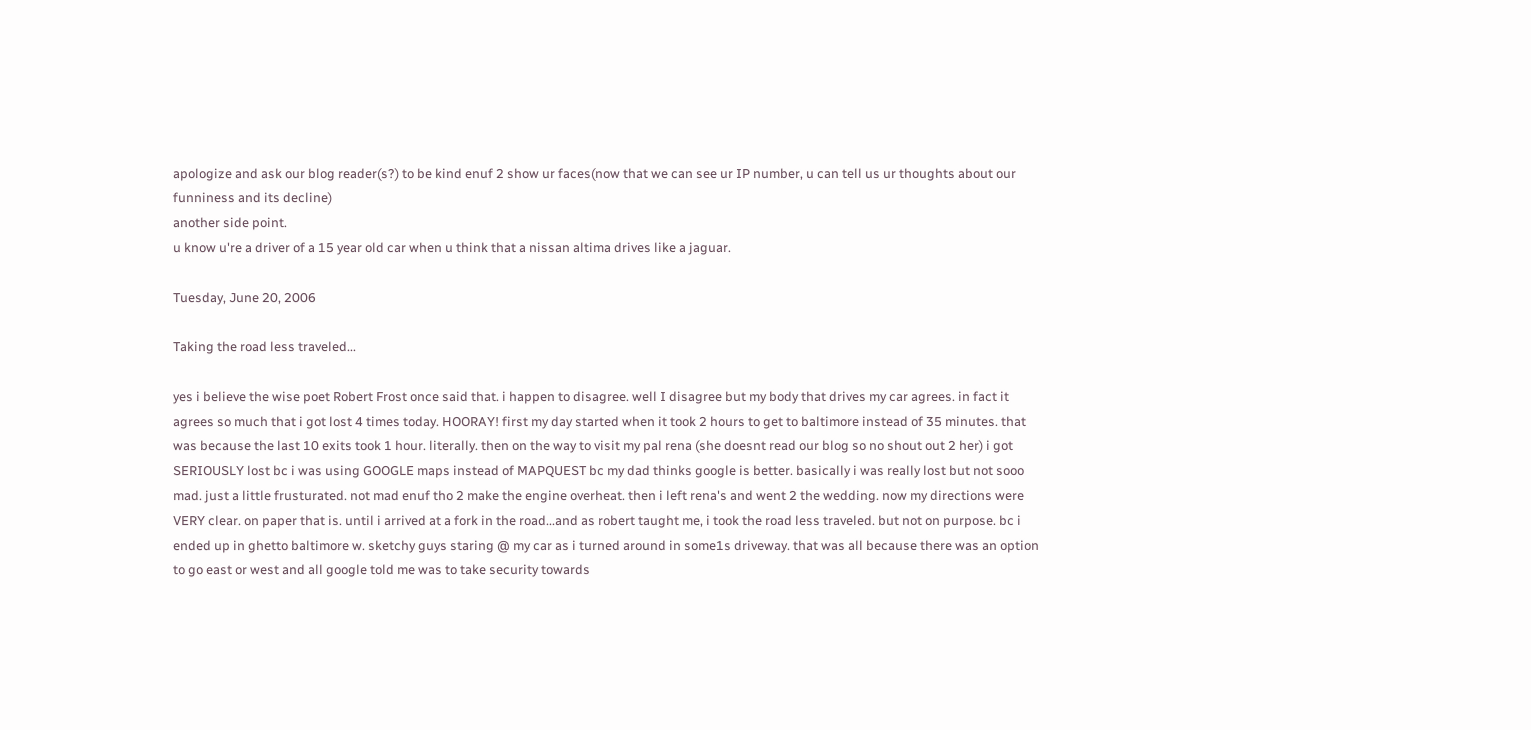apologize and ask our blog reader(s?) to be kind enuf 2 show ur faces(now that we can see ur IP number, u can tell us ur thoughts about our funniness and its decline)
another side point.
u know u're a driver of a 15 year old car when u think that a nissan altima drives like a jaguar.

Tuesday, June 20, 2006

Taking the road less traveled...

yes i believe the wise poet Robert Frost once said that. i happen to disagree. well I disagree but my body that drives my car agrees. in fact it agrees so much that i got lost 4 times today. HOORAY! first my day started when it took 2 hours to get to baltimore instead of 35 minutes. that was because the last 10 exits took 1 hour. literally. then on the way to visit my pal rena (she doesnt read our blog so no shout out 2 her) i got SERIOUSLY lost bc i was using GOOGLE maps instead of MAPQUEST bc my dad thinks google is better. basically i was really lost but not sooo mad. just a little frusturated. not mad enuf tho 2 make the engine overheat. then i left rena's and went 2 the wedding. now my directions were VERY clear. on paper that is. until i arrived at a fork in the road...and as robert taught me, i took the road less traveled. but not on purpose. bc i ended up in ghetto baltimore w. sketchy guys staring @ my car as i turned around in some1s driveway. that was all because there was an option to go east or west and all google told me was to take security towards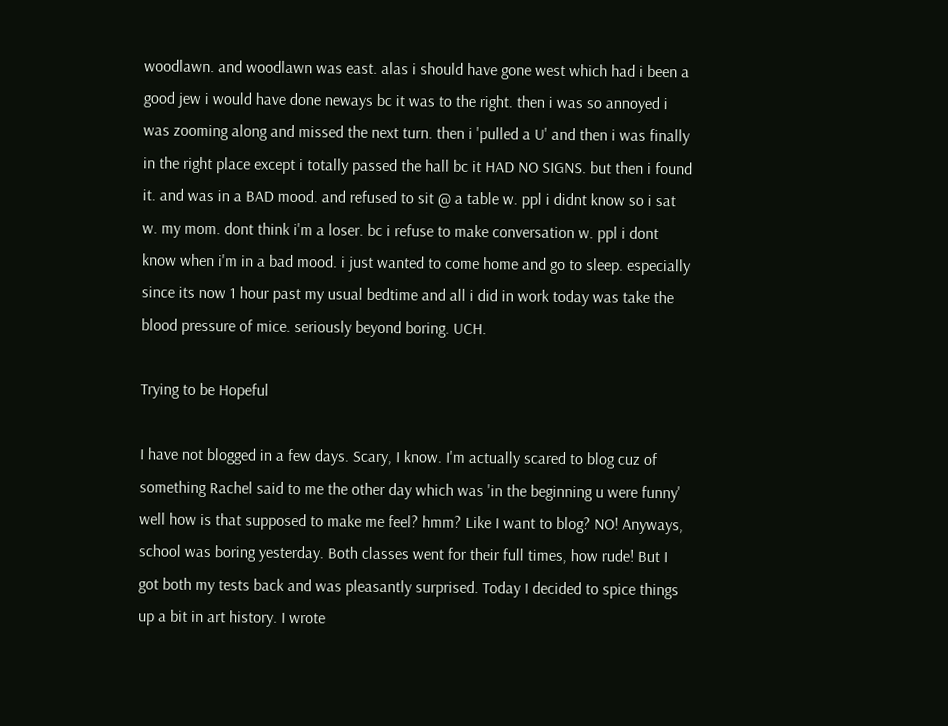woodlawn. and woodlawn was east. alas i should have gone west which had i been a good jew i would have done neways bc it was to the right. then i was so annoyed i was zooming along and missed the next turn. then i 'pulled a U' and then i was finally in the right place except i totally passed the hall bc it HAD NO SIGNS. but then i found it. and was in a BAD mood. and refused to sit @ a table w. ppl i didnt know so i sat w. my mom. dont think i'm a loser. bc i refuse to make conversation w. ppl i dont know when i'm in a bad mood. i just wanted to come home and go to sleep. especially since its now 1 hour past my usual bedtime and all i did in work today was take the blood pressure of mice. seriously beyond boring. UCH.

Trying to be Hopeful

I have not blogged in a few days. Scary, I know. I'm actually scared to blog cuz of something Rachel said to me the other day which was 'in the beginning u were funny' well how is that supposed to make me feel? hmm? Like I want to blog? NO! Anyways, school was boring yesterday. Both classes went for their full times, how rude! But I got both my tests back and was pleasantly surprised. Today I decided to spice things up a bit in art history. I wrote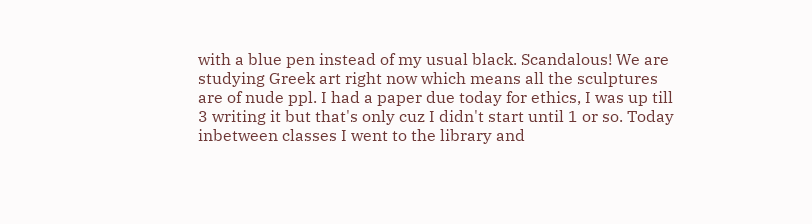with a blue pen instead of my usual black. Scandalous! We are studying Greek art right now which means all the sculptures are of nude ppl. I had a paper due today for ethics, I was up till 3 writing it but that's only cuz I didn't start until 1 or so. Today inbetween classes I went to the library and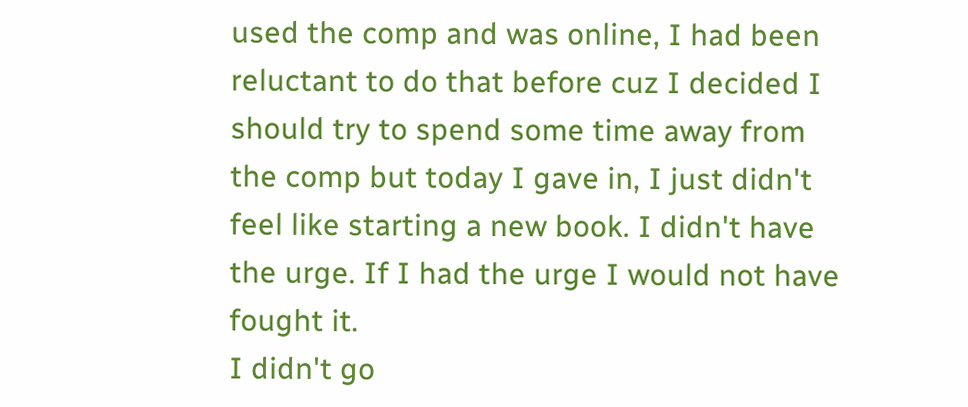used the comp and was online, I had been reluctant to do that before cuz I decided I should try to spend some time away from the comp but today I gave in, I just didn't feel like starting a new book. I didn't have the urge. If I had the urge I would not have fought it.
I didn't go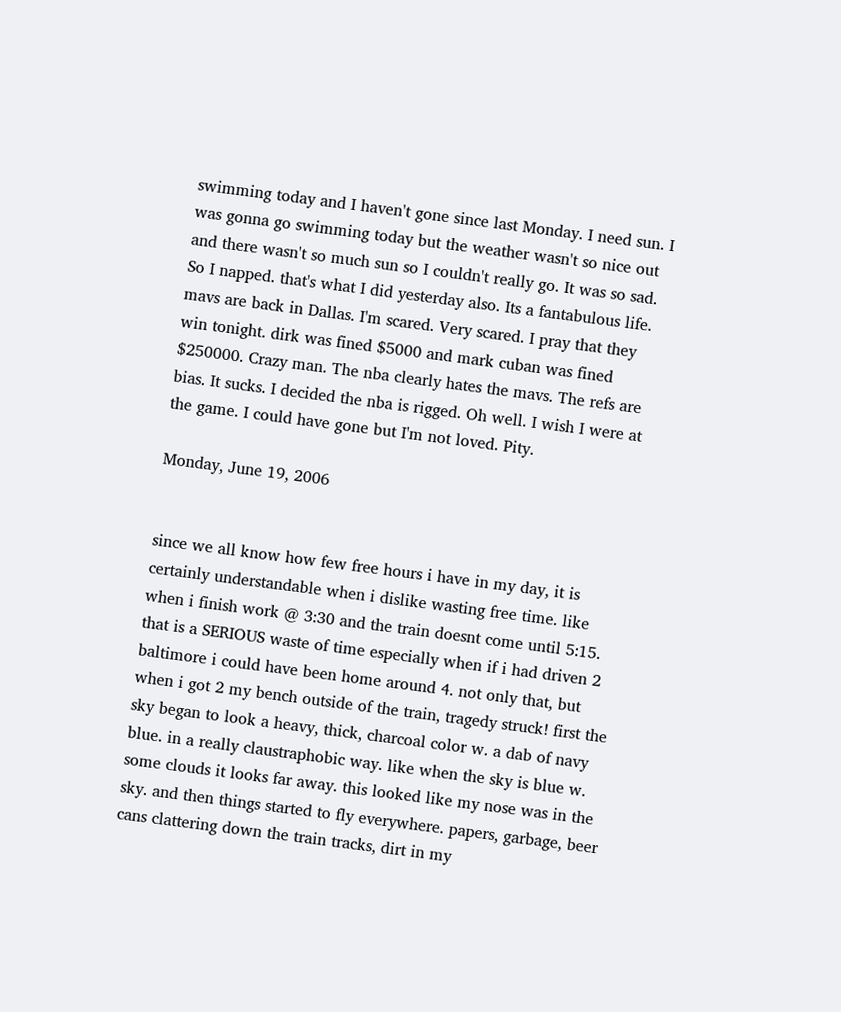swimming today and I haven't gone since last Monday. I need sun. I was gonna go swimming today but the weather wasn't so nice out and there wasn't so much sun so I couldn't really go. It was so sad. So I napped. that's what I did yesterday also. Its a fantabulous life.
mavs are back in Dallas. I'm scared. Very scared. I pray that they win tonight. dirk was fined $5000 and mark cuban was fined $250000. Crazy man. The nba clearly hates the mavs. The refs are bias. It sucks. I decided the nba is rigged. Oh well. I wish I were at the game. I could have gone but I'm not loved. Pity.

Monday, June 19, 2006


since we all know how few free hours i have in my day, it is certainly understandable when i dislike wasting free time. like when i finish work @ 3:30 and the train doesnt come until 5:15. that is a SERIOUS waste of time especially when if i had driven 2 baltimore i could have been home around 4. not only that, but when i got 2 my bench outside of the train, tragedy struck! first the sky began to look a heavy, thick, charcoal color w. a dab of navy blue. in a really claustraphobic way. like when the sky is blue w. some clouds it looks far away. this looked like my nose was in the sky. and then things started to fly everywhere. papers, garbage, beer cans clattering down the train tracks, dirt in my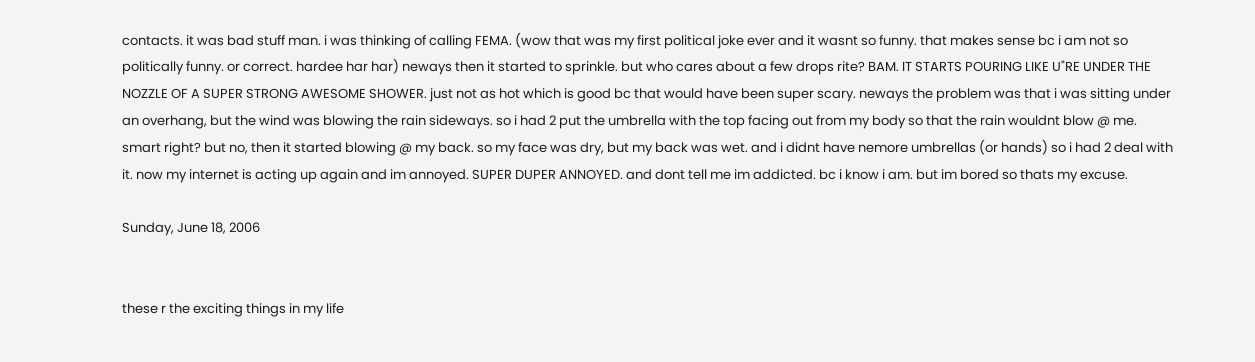contacts. it was bad stuff man. i was thinking of calling FEMA. (wow that was my first political joke ever and it wasnt so funny. that makes sense bc i am not so politically funny. or correct. hardee har har) neways then it started to sprinkle. but who cares about a few drops rite? BAM. IT STARTS POURING LIKE U"RE UNDER THE NOZZLE OF A SUPER STRONG AWESOME SHOWER. just not as hot which is good bc that would have been super scary. neways the problem was that i was sitting under an overhang, but the wind was blowing the rain sideways. so i had 2 put the umbrella with the top facing out from my body so that the rain wouldnt blow @ me. smart right? but no, then it started blowing @ my back. so my face was dry, but my back was wet. and i didnt have nemore umbrellas (or hands) so i had 2 deal with it. now my internet is acting up again and im annoyed. SUPER DUPER ANNOYED. and dont tell me im addicted. bc i know i am. but im bored so thats my excuse.

Sunday, June 18, 2006


these r the exciting things in my life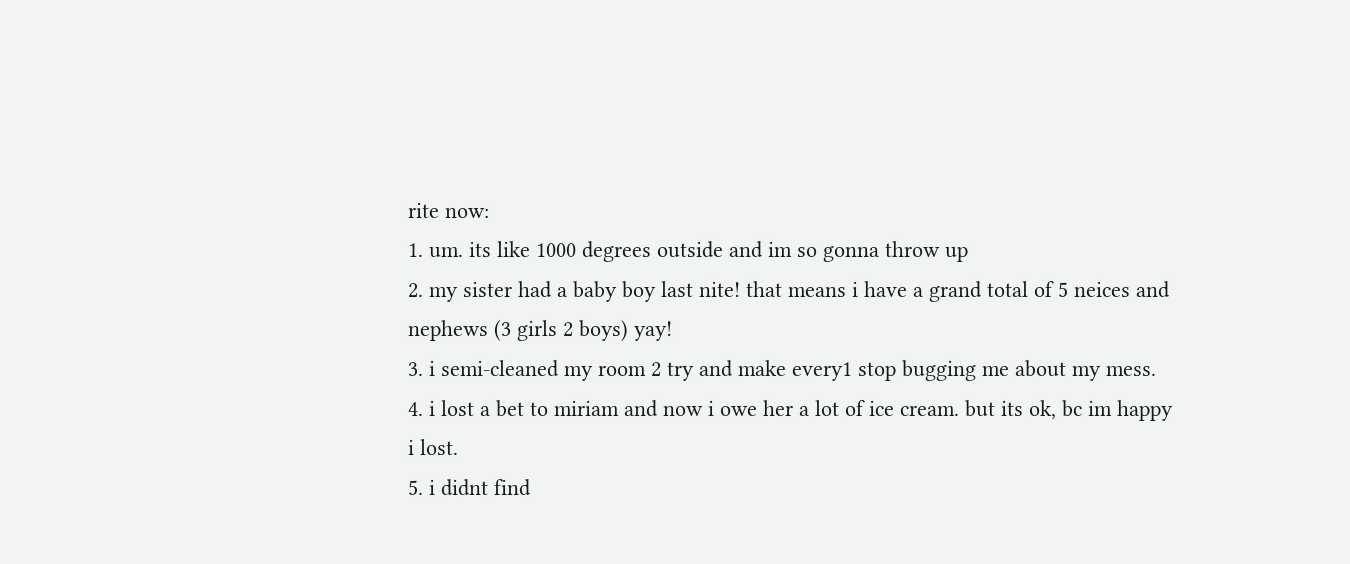rite now:
1. um. its like 1000 degrees outside and im so gonna throw up
2. my sister had a baby boy last nite! that means i have a grand total of 5 neices and nephews (3 girls 2 boys) yay!
3. i semi-cleaned my room 2 try and make every1 stop bugging me about my mess.
4. i lost a bet to miriam and now i owe her a lot of ice cream. but its ok, bc im happy i lost.
5. i didnt find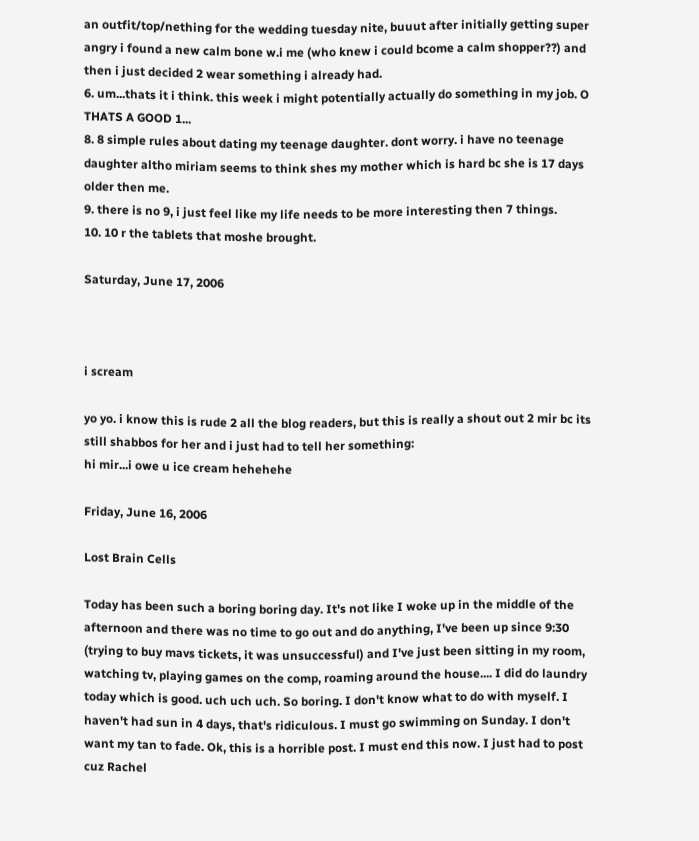an outfit/top/nething for the wedding tuesday nite, buuut after initially getting super angry i found a new calm bone w.i me (who knew i could bcome a calm shopper??) and then i just decided 2 wear something i already had.
6. um...thats it i think. this week i might potentially actually do something in my job. O THATS A GOOD 1...
8. 8 simple rules about dating my teenage daughter. dont worry. i have no teenage daughter altho miriam seems to think shes my mother which is hard bc she is 17 days older then me.
9. there is no 9, i just feel like my life needs to be more interesting then 7 things.
10. 10 r the tablets that moshe brought.

Saturday, June 17, 2006



i scream

yo yo. i know this is rude 2 all the blog readers, but this is really a shout out 2 mir bc its still shabbos for her and i just had to tell her something:
hi mir...i owe u ice cream hehehehe

Friday, June 16, 2006

Lost Brain Cells

Today has been such a boring boring day. It's not like I woke up in the middle of the afternoon and there was no time to go out and do anything, I've been up since 9:30 (trying to buy mavs tickets, it was unsuccessful) and I've just been sitting in my room, watching tv, playing games on the comp, roaming around the house.... I did do laundry today which is good. uch uch uch. So boring. I don't know what to do with myself. I haven't had sun in 4 days, that's ridiculous. I must go swimming on Sunday. I don't want my tan to fade. Ok, this is a horrible post. I must end this now. I just had to post cuz Rachel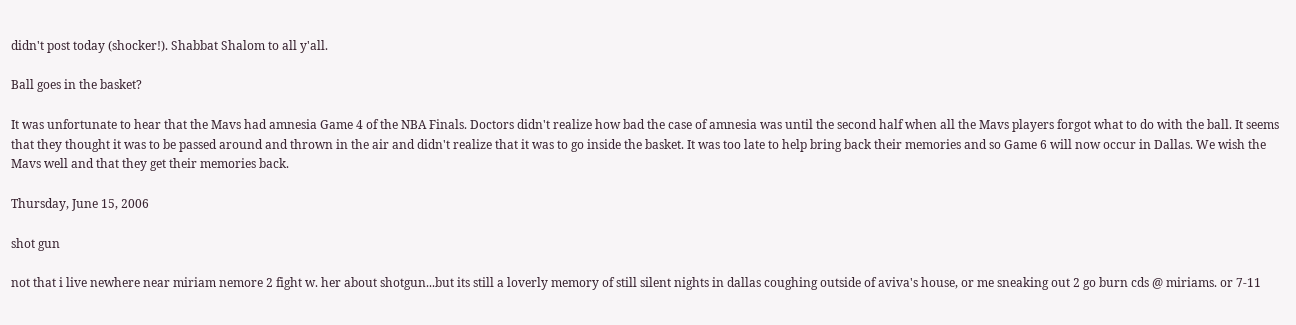didn't post today (shocker!). Shabbat Shalom to all y'all.

Ball goes in the basket?

It was unfortunate to hear that the Mavs had amnesia Game 4 of the NBA Finals. Doctors didn't realize how bad the case of amnesia was until the second half when all the Mavs players forgot what to do with the ball. It seems that they thought it was to be passed around and thrown in the air and didn't realize that it was to go inside the basket. It was too late to help bring back their memories and so Game 6 will now occur in Dallas. We wish the Mavs well and that they get their memories back.

Thursday, June 15, 2006

shot gun

not that i live newhere near miriam nemore 2 fight w. her about shotgun...but its still a loverly memory of still silent nights in dallas coughing outside of aviva's house, or me sneaking out 2 go burn cds @ miriams. or 7-11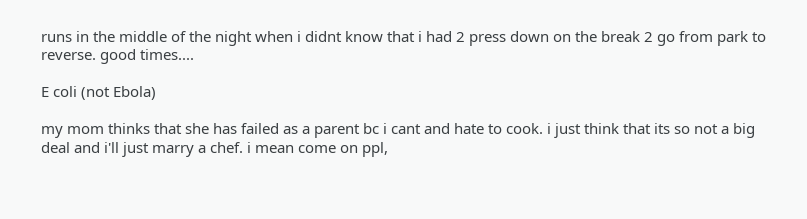runs in the middle of the night when i didnt know that i had 2 press down on the break 2 go from park to reverse. good times....

E coli (not Ebola)

my mom thinks that she has failed as a parent bc i cant and hate to cook. i just think that its so not a big deal and i'll just marry a chef. i mean come on ppl,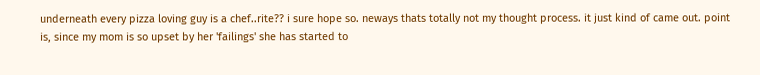underneath every pizza loving guy is a chef..rite?? i sure hope so. neways thats totally not my thought process. it just kind of came out. point is, since my mom is so upset by her 'failings' she has started to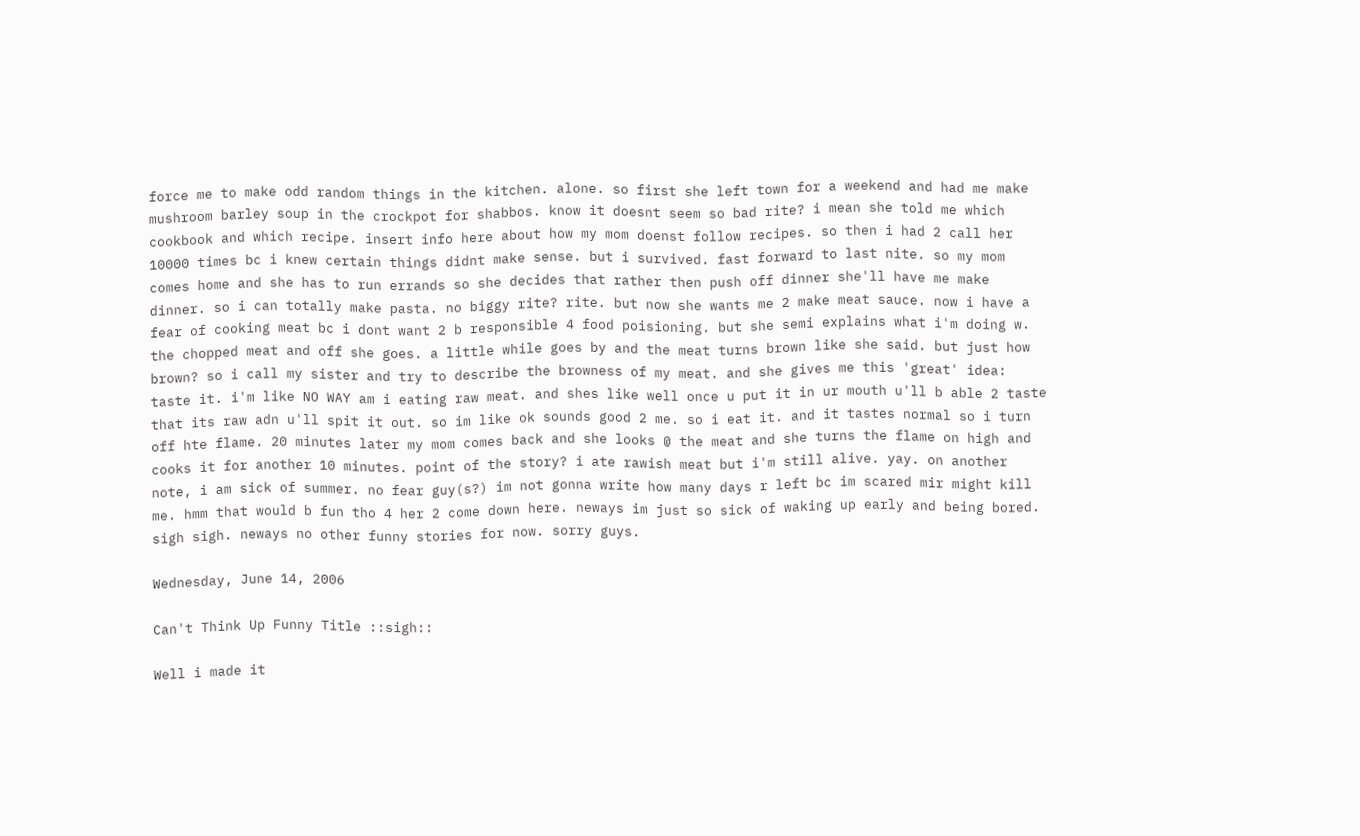force me to make odd random things in the kitchen. alone. so first she left town for a weekend and had me make mushroom barley soup in the crockpot for shabbos. know it doesnt seem so bad rite? i mean she told me which cookbook and which recipe. insert info here about how my mom doenst follow recipes. so then i had 2 call her 10000 times bc i knew certain things didnt make sense. but i survived. fast forward to last nite. so my mom comes home and she has to run errands so she decides that rather then push off dinner she'll have me make dinner. so i can totally make pasta. no biggy rite? rite. but now she wants me 2 make meat sauce. now i have a fear of cooking meat bc i dont want 2 b responsible 4 food poisioning. but she semi explains what i'm doing w. the chopped meat and off she goes. a little while goes by and the meat turns brown like she said. but just how brown? so i call my sister and try to describe the browness of my meat. and she gives me this 'great' idea: taste it. i'm like NO WAY am i eating raw meat. and shes like well once u put it in ur mouth u'll b able 2 taste that its raw adn u'll spit it out. so im like ok sounds good 2 me. so i eat it. and it tastes normal so i turn off hte flame. 20 minutes later my mom comes back and she looks @ the meat and she turns the flame on high and cooks it for another 10 minutes. point of the story? i ate rawish meat but i'm still alive. yay. on another note, i am sick of summer. no fear guy(s?) im not gonna write how many days r left bc im scared mir might kill me. hmm that would b fun tho 4 her 2 come down here. neways im just so sick of waking up early and being bored. sigh sigh. neways no other funny stories for now. sorry guys.

Wednesday, June 14, 2006

Can't Think Up Funny Title ::sigh::

Well i made it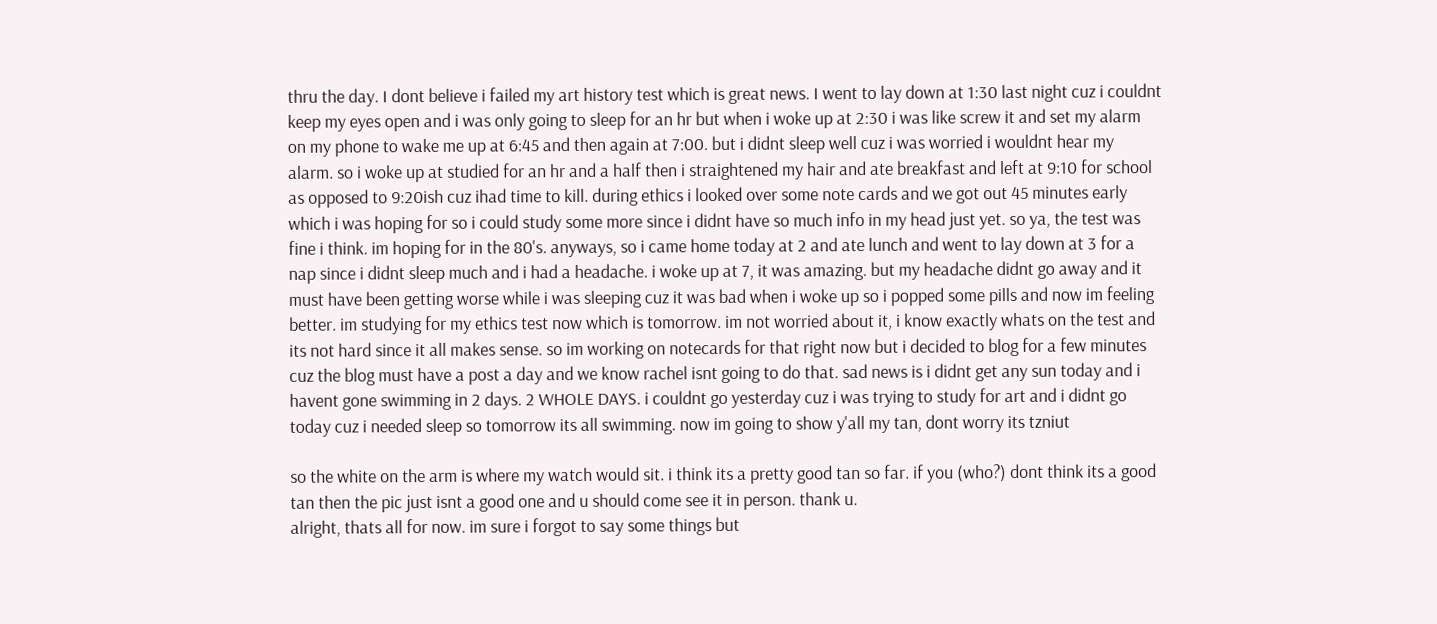thru the day. I dont believe i failed my art history test which is great news. I went to lay down at 1:30 last night cuz i couldnt keep my eyes open and i was only going to sleep for an hr but when i woke up at 2:30 i was like screw it and set my alarm on my phone to wake me up at 6:45 and then again at 7:00. but i didnt sleep well cuz i was worried i wouldnt hear my alarm. so i woke up at studied for an hr and a half then i straightened my hair and ate breakfast and left at 9:10 for school as opposed to 9:20ish cuz ihad time to kill. during ethics i looked over some note cards and we got out 45 minutes early which i was hoping for so i could study some more since i didnt have so much info in my head just yet. so ya, the test was fine i think. im hoping for in the 80's. anyways, so i came home today at 2 and ate lunch and went to lay down at 3 for a nap since i didnt sleep much and i had a headache. i woke up at 7, it was amazing. but my headache didnt go away and it must have been getting worse while i was sleeping cuz it was bad when i woke up so i popped some pills and now im feeling better. im studying for my ethics test now which is tomorrow. im not worried about it, i know exactly whats on the test and its not hard since it all makes sense. so im working on notecards for that right now but i decided to blog for a few minutes cuz the blog must have a post a day and we know rachel isnt going to do that. sad news is i didnt get any sun today and i havent gone swimming in 2 days. 2 WHOLE DAYS. i couldnt go yesterday cuz i was trying to study for art and i didnt go today cuz i needed sleep so tomorrow its all swimming. now im going to show y'all my tan, dont worry its tzniut

so the white on the arm is where my watch would sit. i think its a pretty good tan so far. if you (who?) dont think its a good tan then the pic just isnt a good one and u should come see it in person. thank u.
alright, thats all for now. im sure i forgot to say some things but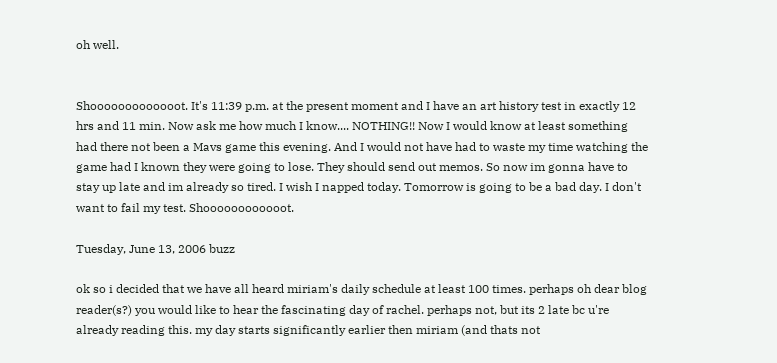oh well.


Shooooooooooooot. It's 11:39 p.m. at the present moment and I have an art history test in exactly 12 hrs and 11 min. Now ask me how much I know.... NOTHING!! Now I would know at least something had there not been a Mavs game this evening. And I would not have had to waste my time watching the game had I known they were going to lose. They should send out memos. So now im gonna have to stay up late and im already so tired. I wish I napped today. Tomorrow is going to be a bad day. I don't want to fail my test. Shoooooooooooot.

Tuesday, June 13, 2006 buzz

ok so i decided that we have all heard miriam's daily schedule at least 100 times. perhaps oh dear blog reader(s?) you would like to hear the fascinating day of rachel. perhaps not, but its 2 late bc u're already reading this. my day starts significantly earlier then miriam (and thats not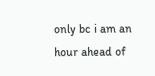only bc i am an hour ahead of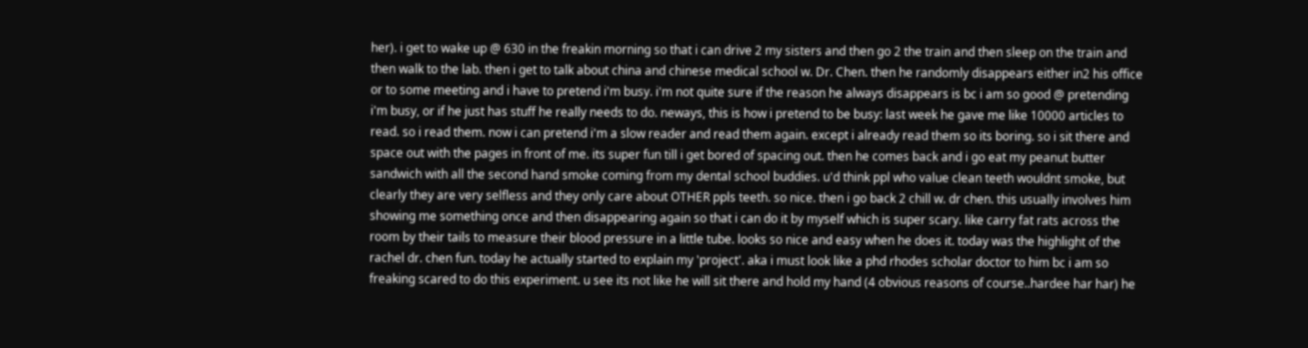her). i get to wake up @ 630 in the freakin morning so that i can drive 2 my sisters and then go 2 the train and then sleep on the train and then walk to the lab. then i get to talk about china and chinese medical school w. Dr. Chen. then he randomly disappears either in2 his office or to some meeting and i have to pretend i'm busy. i'm not quite sure if the reason he always disappears is bc i am so good @ pretending i'm busy, or if he just has stuff he really needs to do. neways, this is how i pretend to be busy: last week he gave me like 10000 articles to read. so i read them. now i can pretend i'm a slow reader and read them again. except i already read them so its boring. so i sit there and space out with the pages in front of me. its super fun till i get bored of spacing out. then he comes back and i go eat my peanut butter sandwich with all the second hand smoke coming from my dental school buddies. u'd think ppl who value clean teeth wouldnt smoke, but clearly they are very selfless and they only care about OTHER ppls teeth. so nice. then i go back 2 chill w. dr chen. this usually involves him showing me something once and then disappearing again so that i can do it by myself which is super scary. like carry fat rats across the room by their tails to measure their blood pressure in a little tube. looks so nice and easy when he does it. today was the highlight of the rachel dr. chen fun. today he actually started to explain my 'project'. aka i must look like a phd rhodes scholar doctor to him bc i am so freaking scared to do this experiment. u see its not like he will sit there and hold my hand (4 obvious reasons of course..hardee har har) he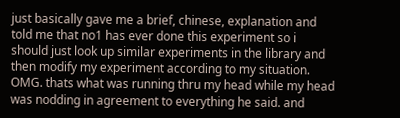just basically gave me a brief, chinese, explanation and told me that no1 has ever done this experiment so i should just look up similar experiments in the library and then modify my experiment according to my situation. OMG. thats what was running thru my head while my head was nodding in agreement to everything he said. and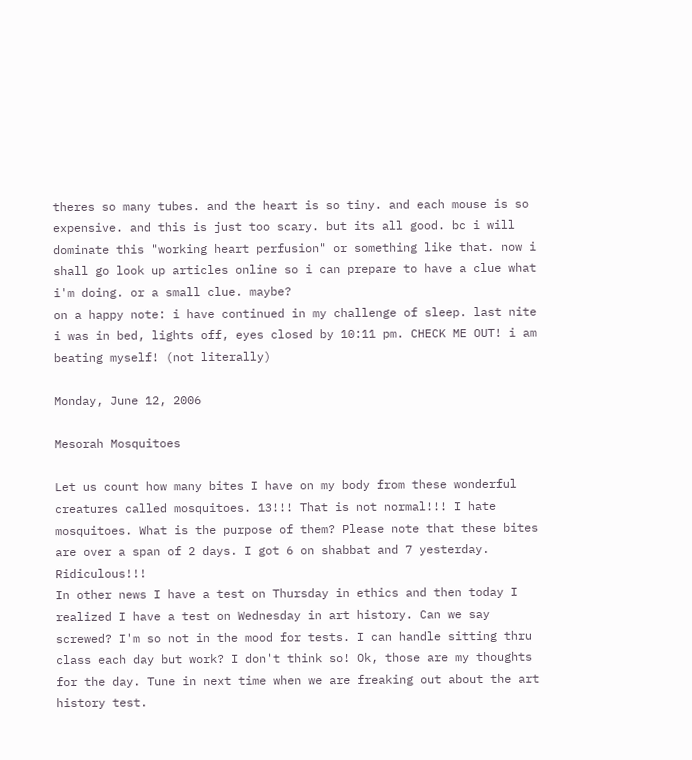theres so many tubes. and the heart is so tiny. and each mouse is so expensive. and this is just too scary. but its all good. bc i will dominate this "working heart perfusion" or something like that. now i shall go look up articles online so i can prepare to have a clue what i'm doing. or a small clue. maybe?
on a happy note: i have continued in my challenge of sleep. last nite i was in bed, lights off, eyes closed by 10:11 pm. CHECK ME OUT! i am beating myself! (not literally)

Monday, June 12, 2006

Mesorah Mosquitoes

Let us count how many bites I have on my body from these wonderful creatures called mosquitoes. 13!!! That is not normal!!! I hate mosquitoes. What is the purpose of them? Please note that these bites are over a span of 2 days. I got 6 on shabbat and 7 yesterday. Ridiculous!!!
In other news I have a test on Thursday in ethics and then today I realized I have a test on Wednesday in art history. Can we say screwed? I'm so not in the mood for tests. I can handle sitting thru class each day but work? I don't think so! Ok, those are my thoughts for the day. Tune in next time when we are freaking out about the art history test.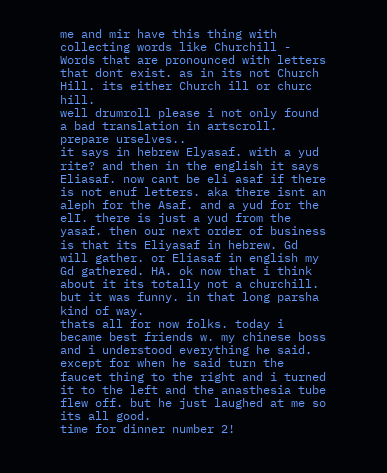me and mir have this thing with collecting words like Churchill - Words that are pronounced with letters that dont exist. as in its not Church Hill. its either Church ill or churc hill.
well drumroll please i not only found a bad translation in artscroll. prepare urselves..
it says in hebrew Elyasaf. with a yud rite? and then in the english it says Eliasaf. now cant be eli asaf if there is not enuf letters. aka there isnt an aleph for the Asaf. and a yud for the elI. there is just a yud from the yasaf. then our next order of business is that its Eliyasaf in hebrew. Gd will gather. or Eliasaf in english my Gd gathered. HA. ok now that i think about it its totally not a churchill. but it was funny. in that long parsha kind of way.
thats all for now folks. today i became best friends w. my chinese boss and i understood everything he said. except for when he said turn the faucet thing to the right and i turned it to the left and the anasthesia tube flew off. but he just laughed at me so its all good.
time for dinner number 2!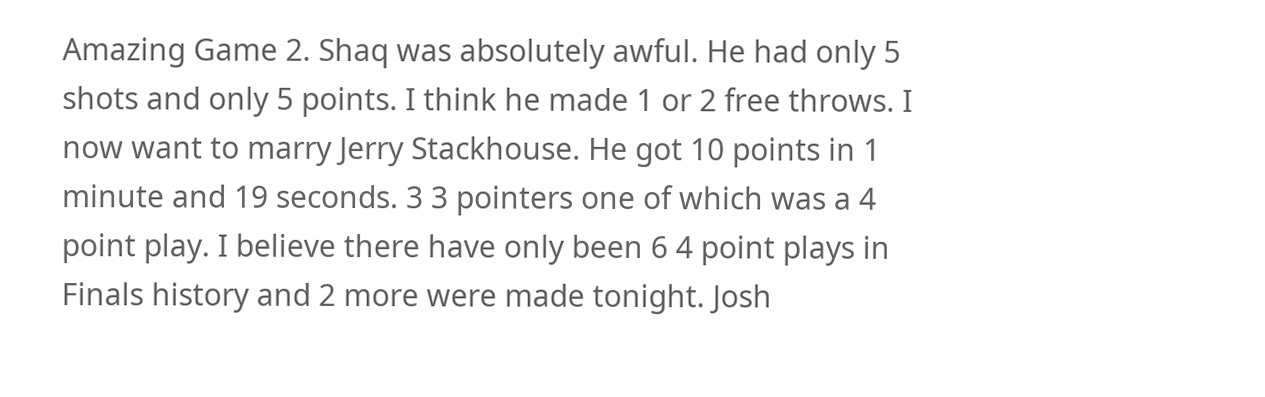Amazing Game 2. Shaq was absolutely awful. He had only 5 shots and only 5 points. I think he made 1 or 2 free throws. I now want to marry Jerry Stackhouse. He got 10 points in 1 minute and 19 seconds. 3 3 pointers one of which was a 4 point play. I believe there have only been 6 4 point plays in Finals history and 2 more were made tonight. Josh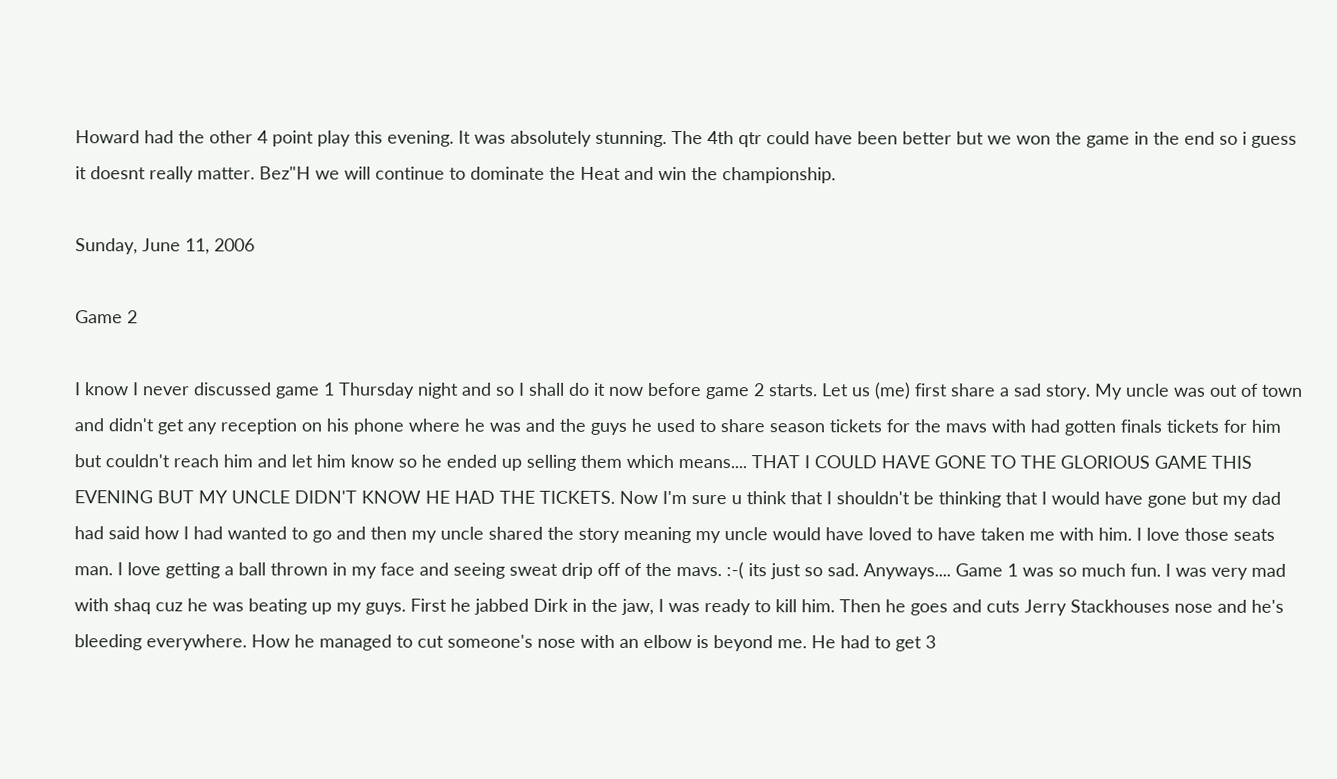Howard had the other 4 point play this evening. It was absolutely stunning. The 4th qtr could have been better but we won the game in the end so i guess it doesnt really matter. Bez"H we will continue to dominate the Heat and win the championship.

Sunday, June 11, 2006

Game 2

I know I never discussed game 1 Thursday night and so I shall do it now before game 2 starts. Let us (me) first share a sad story. My uncle was out of town and didn't get any reception on his phone where he was and the guys he used to share season tickets for the mavs with had gotten finals tickets for him but couldn't reach him and let him know so he ended up selling them which means.... THAT I COULD HAVE GONE TO THE GLORIOUS GAME THIS EVENING BUT MY UNCLE DIDN'T KNOW HE HAD THE TICKETS. Now I'm sure u think that I shouldn't be thinking that I would have gone but my dad had said how I had wanted to go and then my uncle shared the story meaning my uncle would have loved to have taken me with him. I love those seats man. I love getting a ball thrown in my face and seeing sweat drip off of the mavs. :-( its just so sad. Anyways.... Game 1 was so much fun. I was very mad with shaq cuz he was beating up my guys. First he jabbed Dirk in the jaw, I was ready to kill him. Then he goes and cuts Jerry Stackhouses nose and he's bleeding everywhere. How he managed to cut someone's nose with an elbow is beyond me. He had to get 3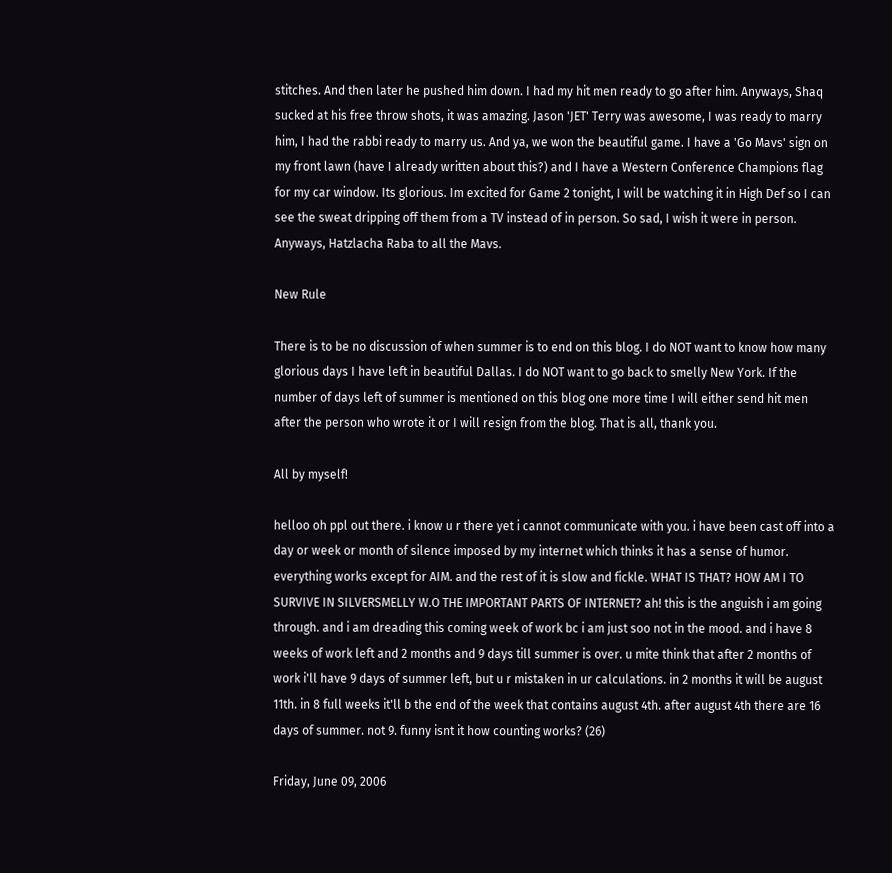stitches. And then later he pushed him down. I had my hit men ready to go after him. Anyways, Shaq sucked at his free throw shots, it was amazing. Jason 'JET' Terry was awesome, I was ready to marry him, I had the rabbi ready to marry us. And ya, we won the beautiful game. I have a 'Go Mavs' sign on my front lawn (have I already written about this?) and I have a Western Conference Champions flag for my car window. Its glorious. Im excited for Game 2 tonight, I will be watching it in High Def so I can see the sweat dripping off them from a TV instead of in person. So sad, I wish it were in person. Anyways, Hatzlacha Raba to all the Mavs.

New Rule

There is to be no discussion of when summer is to end on this blog. I do NOT want to know how many glorious days I have left in beautiful Dallas. I do NOT want to go back to smelly New York. If the number of days left of summer is mentioned on this blog one more time I will either send hit men after the person who wrote it or I will resign from the blog. That is all, thank you.

All by myself!

helloo oh ppl out there. i know u r there yet i cannot communicate with you. i have been cast off into a day or week or month of silence imposed by my internet which thinks it has a sense of humor. everything works except for AIM. and the rest of it is slow and fickle. WHAT IS THAT? HOW AM I TO SURVIVE IN SILVERSMELLY W.O THE IMPORTANT PARTS OF INTERNET? ah! this is the anguish i am going through. and i am dreading this coming week of work bc i am just soo not in the mood. and i have 8 weeks of work left and 2 months and 9 days till summer is over. u mite think that after 2 months of work i'll have 9 days of summer left, but u r mistaken in ur calculations. in 2 months it will be august 11th. in 8 full weeks it'll b the end of the week that contains august 4th. after august 4th there are 16 days of summer. not 9. funny isnt it how counting works? (26)

Friday, June 09, 2006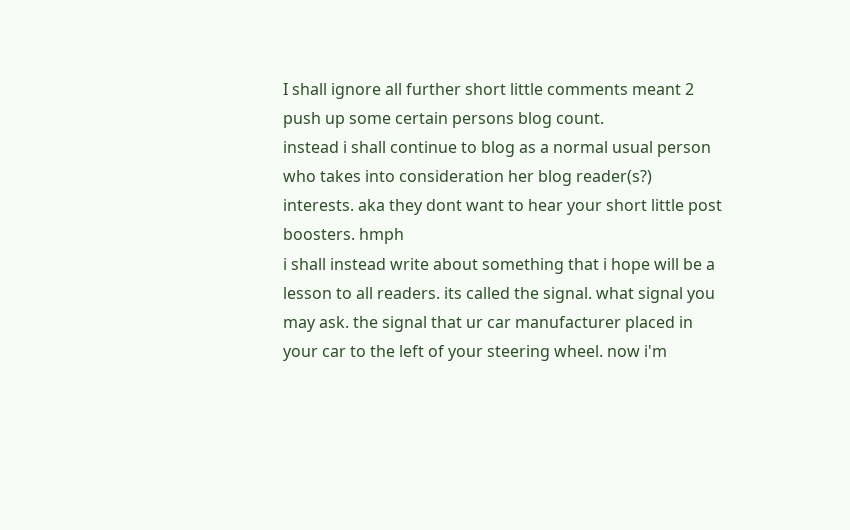I shall ignore all further short little comments meant 2 push up some certain persons blog count.
instead i shall continue to blog as a normal usual person who takes into consideration her blog reader(s?) interests. aka they dont want to hear your short little post boosters. hmph
i shall instead write about something that i hope will be a lesson to all readers. its called the signal. what signal you may ask. the signal that ur car manufacturer placed in your car to the left of your steering wheel. now i'm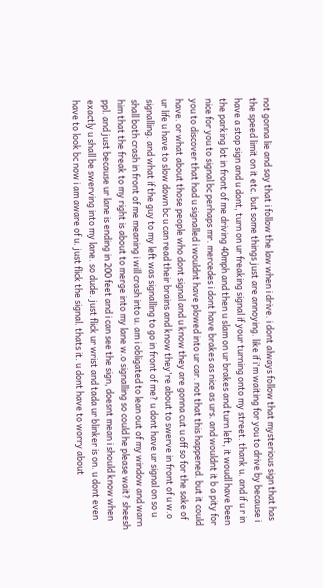not gonna lie and say that i follow the law when i drive. i dont always follow that mysterious sign that has the speed limit on it etc. but some things just are annoying. like if i'm waiting for you to drive by because i have a stop sign and u dont, turn on ur freaking signal if your turning onto my street. thank u. and if u r in the parking lot in front of me driving 40mph and then u slam on ur brakes and turn left, it woudl have been nice for you to signal bc perhaps mr. mercedes i dont have brakes as nice as urs. and wouldnt it b a pity for you to discover that had u signalled i wouldnt have plowed into ur car. not that this happened. but it could have. or what about those people who dont signal and u know they are gonna cut u off so for the sake of ur life u have to slow down bc u can read their brains and know they're about to swerve in front of u w.o signalling. and what if the guy to my left was signalling to go in front of me? u dont have ur signal on so u shall both crash in front of me meaning i will crash into u. am i obligated to lean out of my window and warn him that the freak to my right is about to merge into my lane w.o signalling so could he please wait? sheesh ppl. and just because ur lane is ending in 200 feet and i can see the sign, doesnt mean i should know when exactly u shall be swerving into my lane. so dude. just flick ur wrist and tada ur blinker is on. u dont even have to look bc now i am aware of u. just flick the signal. thats it. u dont have to worry about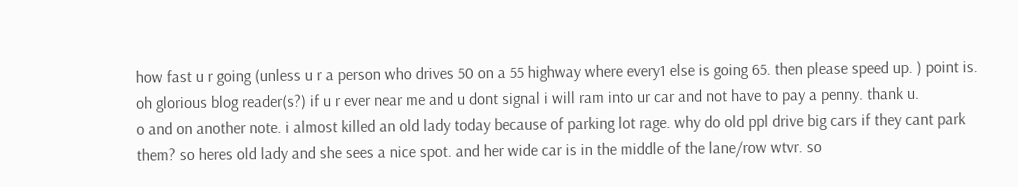how fast u r going (unless u r a person who drives 50 on a 55 highway where every1 else is going 65. then please speed up. ) point is. oh glorious blog reader(s?) if u r ever near me and u dont signal i will ram into ur car and not have to pay a penny. thank u.
o and on another note. i almost killed an old lady today because of parking lot rage. why do old ppl drive big cars if they cant park them? so heres old lady and she sees a nice spot. and her wide car is in the middle of the lane/row wtvr. so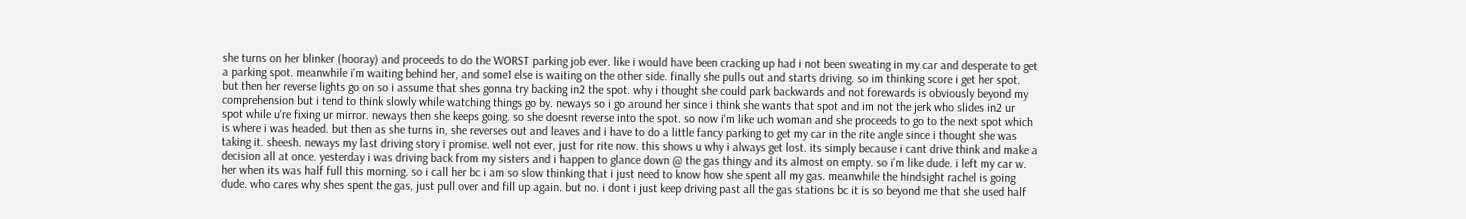she turns on her blinker (hooray) and proceeds to do the WORST parking job ever. like i would have been cracking up had i not been sweating in my car and desperate to get a parking spot. meanwhile i'm waiting behind her, and some1 else is waiting on the other side. finally she pulls out and starts driving. so im thinking score i get her spot. but then her reverse lights go on so i assume that shes gonna try backing in2 the spot. why i thought she could park backwards and not forewards is obviously beyond my comprehension but i tend to think slowly while watching things go by. neways so i go around her since i think she wants that spot and im not the jerk who slides in2 ur spot while u're fixing ur mirror. neways then she keeps going. so she doesnt reverse into the spot. so now i'm like uch woman and she proceeds to go to the next spot which is where i was headed. but then as she turns in, she reverses out and leaves and i have to do a little fancy parking to get my car in the rite angle since i thought she was taking it. sheesh. neways my last driving story i promise. well not ever, just for rite now. this shows u why i always get lost. its simply because i cant drive think and make a decision all at once. yesterday i was driving back from my sisters and i happen to glance down @ the gas thingy and its almost on empty. so i'm like dude. i left my car w. her when its was half full this morning. so i call her bc i am so slow thinking that i just need to know how she spent all my gas. meanwhile the hindsight rachel is going dude. who cares why shes spent the gas, just pull over and fill up again. but no. i dont i just keep driving past all the gas stations bc it is so beyond me that she used half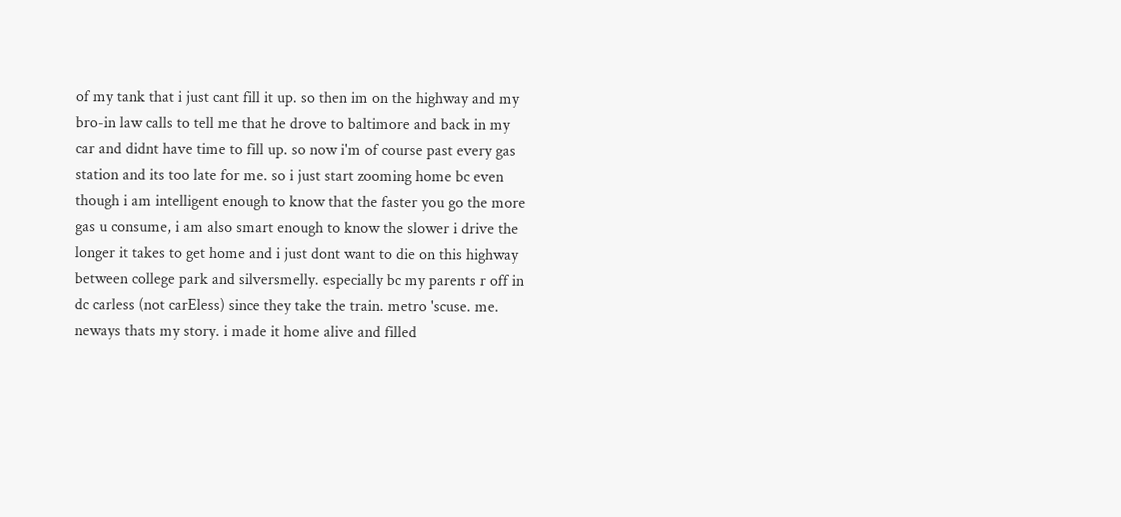of my tank that i just cant fill it up. so then im on the highway and my bro-in law calls to tell me that he drove to baltimore and back in my car and didnt have time to fill up. so now i'm of course past every gas station and its too late for me. so i just start zooming home bc even though i am intelligent enough to know that the faster you go the more gas u consume, i am also smart enough to know the slower i drive the longer it takes to get home and i just dont want to die on this highway between college park and silversmelly. especially bc my parents r off in dc carless (not carEless) since they take the train. metro 'scuse. me. neways thats my story. i made it home alive and filled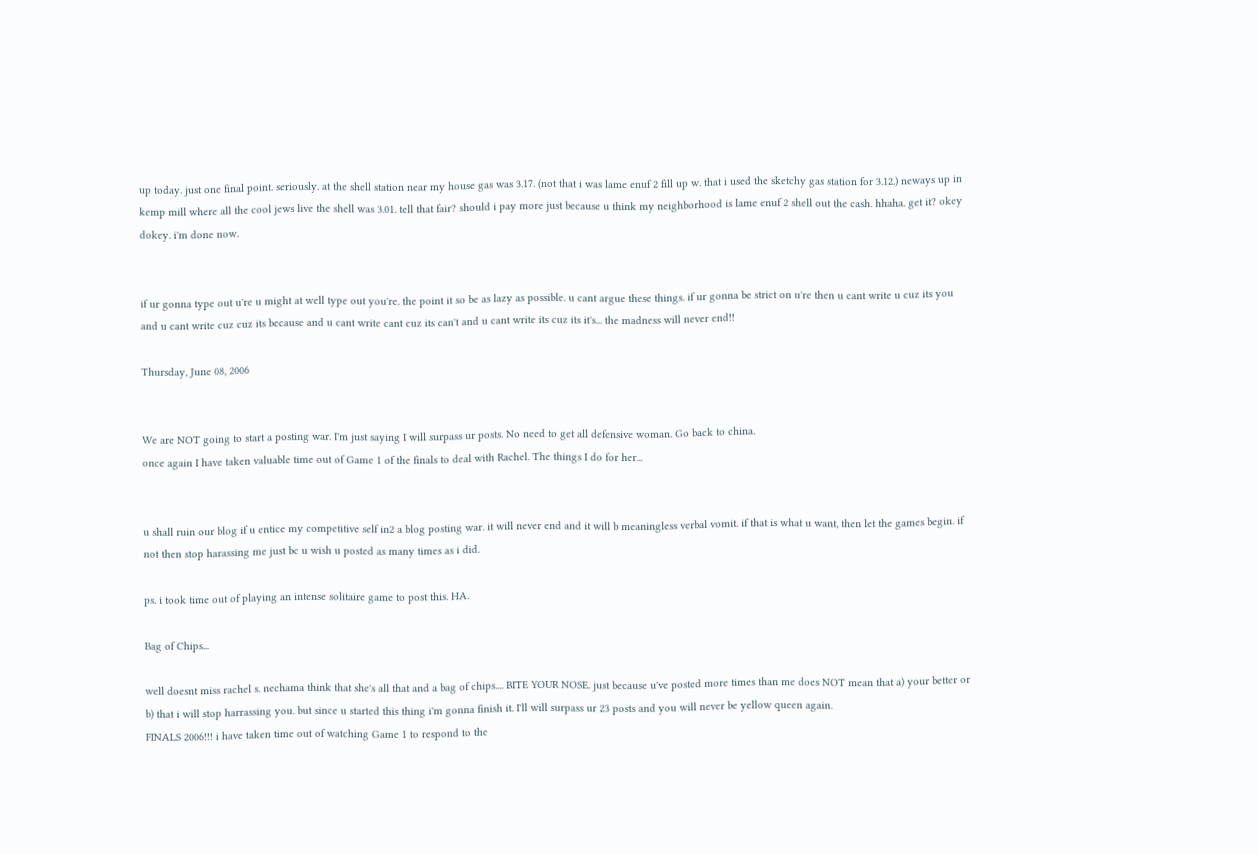up today. just one final point. seriously. at the shell station near my house gas was 3.17. (not that i was lame enuf 2 fill up w. that i used the sketchy gas station for 3.12.) neways up in kemp mill where all the cool jews live the shell was 3.01. tell that fair? should i pay more just because u think my neighborhood is lame enuf 2 shell out the cash. hhaha. get it? okey dokey. i'm done now.


if ur gonna type out u're u might at well type out you're. the point it so be as lazy as possible. u cant argue these things. if ur gonna be strict on u're then u cant write u cuz its you and u cant write cuz cuz its because and u cant write cant cuz its can't and u cant write its cuz its it's... the madness will never end!!

Thursday, June 08, 2006


We are NOT going to start a posting war. I'm just saying I will surpass ur posts. No need to get all defensive woman. Go back to china.
once again I have taken valuable time out of Game 1 of the finals to deal with Rachel. The things I do for her...


u shall ruin our blog if u entice my competitive self in2 a blog posting war. it will never end and it will b meaningless verbal vomit. if that is what u want, then let the games begin. if not then stop harassing me just bc u wish u posted as many times as i did.

ps. i took time out of playing an intense solitaire game to post this. HA.

Bag of Chips...

well doesnt miss rachel s. nechama think that she's all that and a bag of chips.... BITE YOUR NOSE. just because u've posted more times than me does NOT mean that a) your better or b) that i will stop harrassing you. but since u started this thing i'm gonna finish it. I'll will surpass ur 23 posts and you will never be yellow queen again.
FINALS 2006!!! i have taken time out of watching Game 1 to respond to the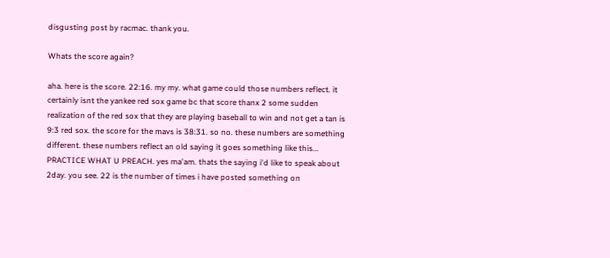disgusting post by racmac. thank you.

Whats the score again?

aha. here is the score. 22:16. my my. what game could those numbers reflect. it certainly isnt the yankee red sox game bc that score thanx 2 some sudden realization of the red sox that they are playing baseball to win and not get a tan is 9:3 red sox. the score for the mavs is 38:31. so no. these numbers are something different. these numbers reflect an old saying it goes something like this...
PRACTICE WHAT U PREACH. yes ma'am. thats the saying i'd like to speak about 2day. you see. 22 is the number of times i have posted something on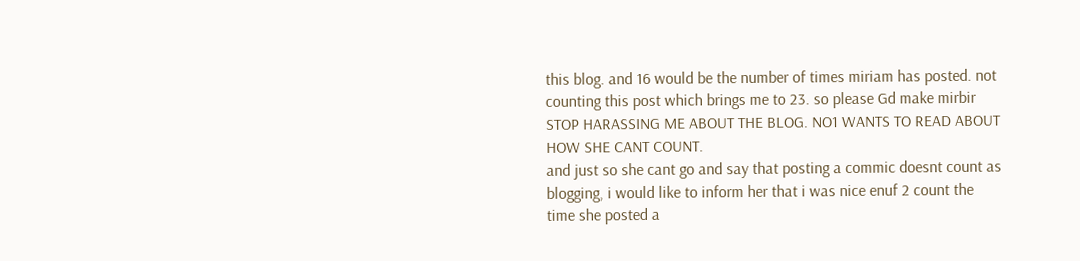this blog. and 16 would be the number of times miriam has posted. not counting this post which brings me to 23. so please Gd make mirbir STOP HARASSING ME ABOUT THE BLOG. NO1 WANTS TO READ ABOUT HOW SHE CANT COUNT.
and just so she cant go and say that posting a commic doesnt count as blogging, i would like to inform her that i was nice enuf 2 count the time she posted a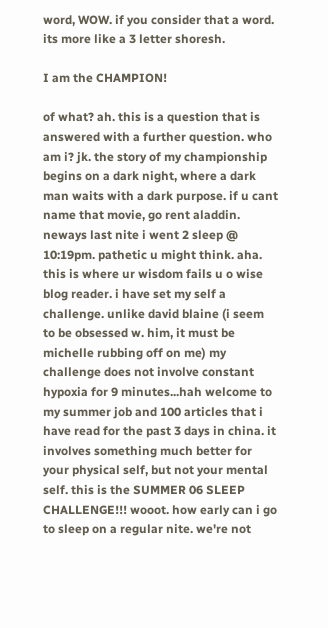word, WOW. if you consider that a word. its more like a 3 letter shoresh.

I am the CHAMPION!

of what? ah. this is a question that is answered with a further question. who am i? jk. the story of my championship begins on a dark night, where a dark man waits with a dark purpose. if u cant name that movie, go rent aladdin. neways last nite i went 2 sleep @ 10:19pm. pathetic u might think. aha. this is where ur wisdom fails u o wise blog reader. i have set my self a challenge. unlike david blaine (i seem to be obsessed w. him, it must be michelle rubbing off on me) my challenge does not involve constant hypoxia for 9 minutes...hah welcome to my summer job and 100 articles that i have read for the past 3 days in china. it involves something much better for your physical self, but not your mental self. this is the SUMMER 06 SLEEP CHALLENGE!!! wooot. how early can i go to sleep on a regular nite. we're not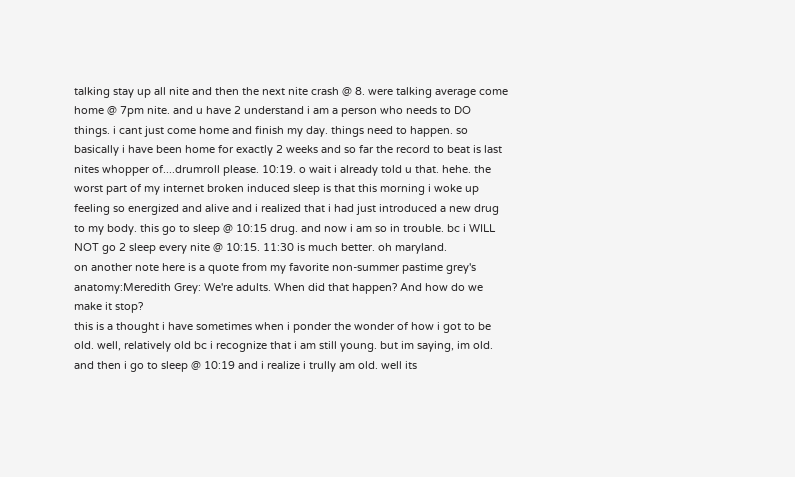talking stay up all nite and then the next nite crash @ 8. were talking average come home @ 7pm nite. and u have 2 understand i am a person who needs to DO things. i cant just come home and finish my day. things need to happen. so basically i have been home for exactly 2 weeks and so far the record to beat is last nites whopper of....drumroll please. 10:19. o wait i already told u that. hehe. the worst part of my internet broken induced sleep is that this morning i woke up feeling so energized and alive and i realized that i had just introduced a new drug to my body. this go to sleep @ 10:15 drug. and now i am so in trouble. bc i WILL NOT go 2 sleep every nite @ 10:15. 11:30 is much better. oh maryland.
on another note here is a quote from my favorite non-summer pastime grey's anatomy:Meredith Grey: We're adults. When did that happen? And how do we make it stop?
this is a thought i have sometimes when i ponder the wonder of how i got to be old. well, relatively old bc i recognize that i am still young. but im saying, im old. and then i go to sleep @ 10:19 and i realize i trully am old. well its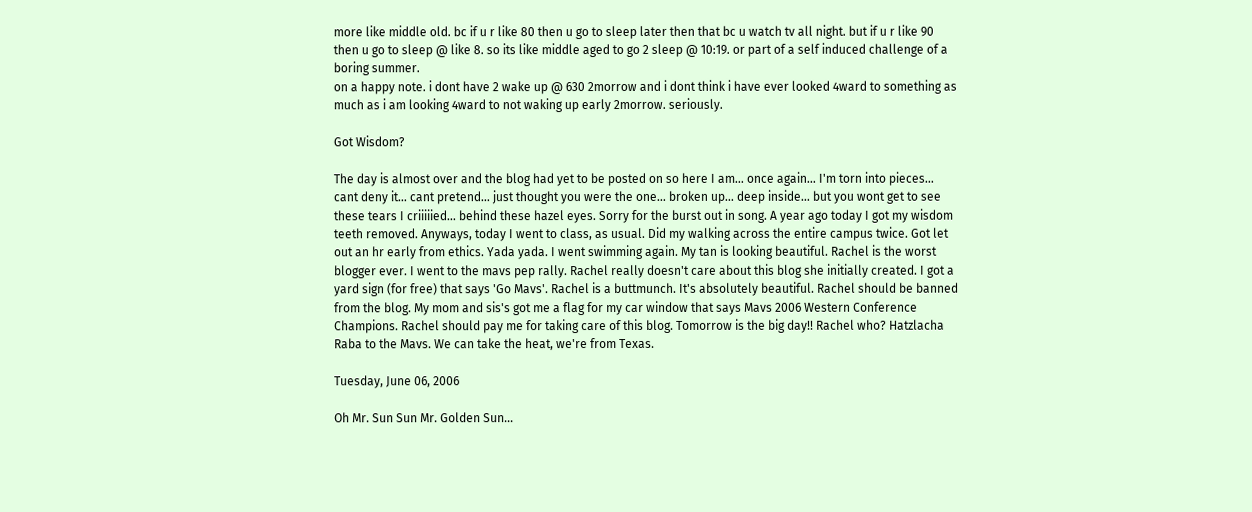more like middle old. bc if u r like 80 then u go to sleep later then that bc u watch tv all night. but if u r like 90 then u go to sleep @ like 8. so its like middle aged to go 2 sleep @ 10:19. or part of a self induced challenge of a boring summer.
on a happy note. i dont have 2 wake up @ 630 2morrow and i dont think i have ever looked 4ward to something as much as i am looking 4ward to not waking up early 2morrow. seriously.

Got Wisdom?

The day is almost over and the blog had yet to be posted on so here I am... once again... I'm torn into pieces... cant deny it... cant pretend... just thought you were the one... broken up... deep inside... but you wont get to see these tears I criiiiied... behind these hazel eyes. Sorry for the burst out in song. A year ago today I got my wisdom teeth removed. Anyways, today I went to class, as usual. Did my walking across the entire campus twice. Got let out an hr early from ethics. Yada yada. I went swimming again. My tan is looking beautiful. Rachel is the worst blogger ever. I went to the mavs pep rally. Rachel really doesn't care about this blog she initially created. I got a yard sign (for free) that says 'Go Mavs'. Rachel is a buttmunch. It's absolutely beautiful. Rachel should be banned from the blog. My mom and sis's got me a flag for my car window that says Mavs 2006 Western Conference Champions. Rachel should pay me for taking care of this blog. Tomorrow is the big day!! Rachel who? Hatzlacha Raba to the Mavs. We can take the heat, we're from Texas.

Tuesday, June 06, 2006

Oh Mr. Sun Sun Mr. Golden Sun...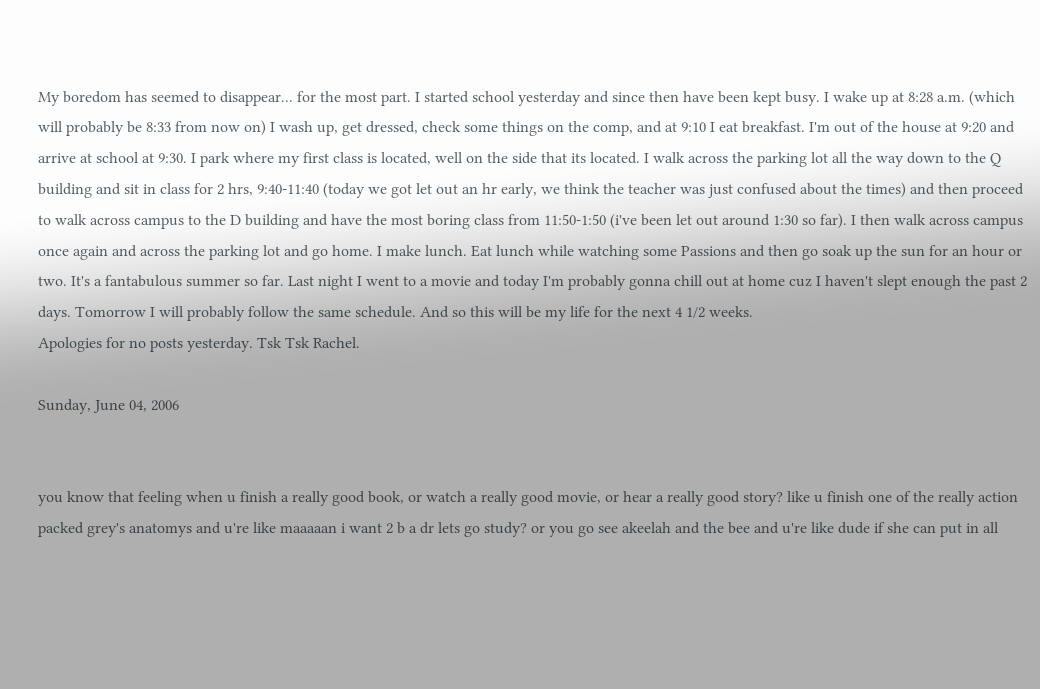My boredom has seemed to disappear... for the most part. I started school yesterday and since then have been kept busy. I wake up at 8:28 a.m. (which will probably be 8:33 from now on) I wash up, get dressed, check some things on the comp, and at 9:10 I eat breakfast. I'm out of the house at 9:20 and arrive at school at 9:30. I park where my first class is located, well on the side that its located. I walk across the parking lot all the way down to the Q building and sit in class for 2 hrs, 9:40-11:40 (today we got let out an hr early, we think the teacher was just confused about the times) and then proceed to walk across campus to the D building and have the most boring class from 11:50-1:50 (i've been let out around 1:30 so far). I then walk across campus once again and across the parking lot and go home. I make lunch. Eat lunch while watching some Passions and then go soak up the sun for an hour or two. It's a fantabulous summer so far. Last night I went to a movie and today I'm probably gonna chill out at home cuz I haven't slept enough the past 2 days. Tomorrow I will probably follow the same schedule. And so this will be my life for the next 4 1/2 weeks.
Apologies for no posts yesterday. Tsk Tsk Rachel.

Sunday, June 04, 2006


you know that feeling when u finish a really good book, or watch a really good movie, or hear a really good story? like u finish one of the really action packed grey's anatomys and u're like maaaaan i want 2 b a dr lets go study? or you go see akeelah and the bee and u're like dude if she can put in all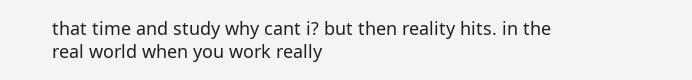that time and study why cant i? but then reality hits. in the real world when you work really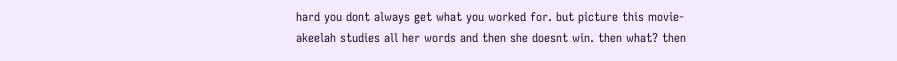hard you dont always get what you worked for. but picture this movie-akeelah studies all her words and then she doesnt win. then what? then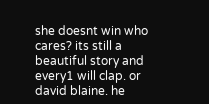she doesnt win who cares? its still a beautiful story and every1 will clap. or david blaine. he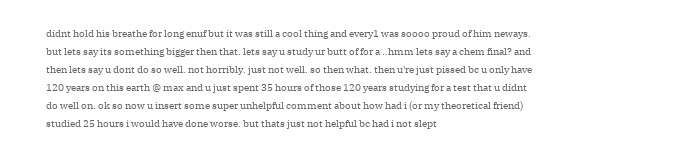didnt hold his breathe for long enuf but it was still a cool thing and every1 was soooo proud of him neways. but lets say its something bigger then that. lets say u study ur butt of for a ..hmm lets say a chem final? and then lets say u dont do so well. not horribly. just not well. so then what. then u're just pissed bc u only have 120 years on this earth @ max and u just spent 35 hours of those 120 years studying for a test that u didnt do well on. ok so now u insert some super unhelpful comment about how had i (or my theoretical friend) studied 25 hours i would have done worse. but thats just not helpful bc had i not slept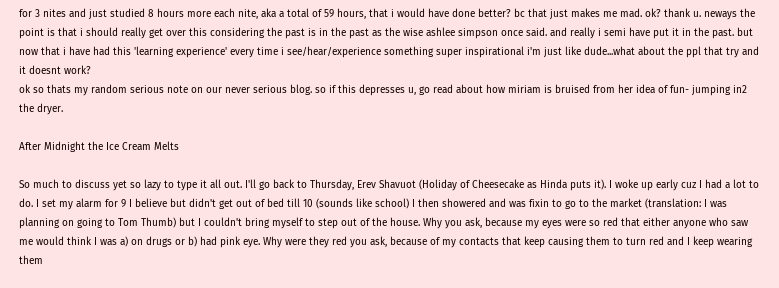for 3 nites and just studied 8 hours more each nite, aka a total of 59 hours, that i would have done better? bc that just makes me mad. ok? thank u. neways the point is that i should really get over this considering the past is in the past as the wise ashlee simpson once said. and really i semi have put it in the past. but now that i have had this 'learning experience' every time i see/hear/experience something super inspirational i'm just like dude...what about the ppl that try and it doesnt work?
ok so thats my random serious note on our never serious blog. so if this depresses u, go read about how miriam is bruised from her idea of fun- jumping in2 the dryer.

After Midnight the Ice Cream Melts

So much to discuss yet so lazy to type it all out. I'll go back to Thursday, Erev Shavuot (Holiday of Cheesecake as Hinda puts it). I woke up early cuz I had a lot to do. I set my alarm for 9 I believe but didn't get out of bed till 10 (sounds like school) I then showered and was fixin to go to the market (translation: I was planning on going to Tom Thumb) but I couldn't bring myself to step out of the house. Why you ask, because my eyes were so red that either anyone who saw me would think I was a) on drugs or b) had pink eye. Why were they red you ask, because of my contacts that keep causing them to turn red and I keep wearing them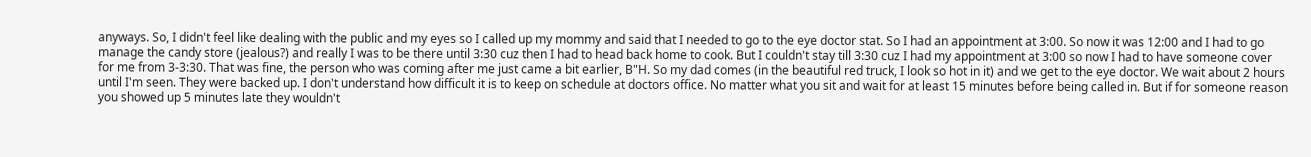anyways. So, I didn't feel like dealing with the public and my eyes so I called up my mommy and said that I needed to go to the eye doctor stat. So I had an appointment at 3:00. So now it was 12:00 and I had to go manage the candy store (jealous?) and really I was to be there until 3:30 cuz then I had to head back home to cook. But I couldn't stay till 3:30 cuz I had my appointment at 3:00 so now I had to have someone cover for me from 3-3:30. That was fine, the person who was coming after me just came a bit earlier, B"H. So my dad comes (in the beautiful red truck, I look so hot in it) and we get to the eye doctor. We wait about 2 hours until I'm seen. They were backed up. I don't understand how difficult it is to keep on schedule at doctors office. No matter what you sit and wait for at least 15 minutes before being called in. But if for someone reason you showed up 5 minutes late they wouldn't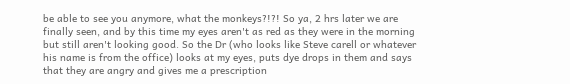be able to see you anymore, what the monkeys?!?! So ya, 2 hrs later we are finally seen, and by this time my eyes aren't as red as they were in the morning but still aren't looking good. So the Dr (who looks like Steve carell or whatever his name is from the office) looks at my eyes, puts dye drops in them and says that they are angry and gives me a prescription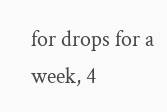for drops for a week, 4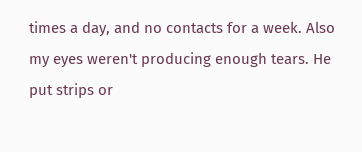times a day, and no contacts for a week. Also my eyes weren't producing enough tears. He put strips or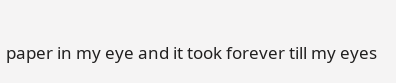paper in my eye and it took forever till my eyes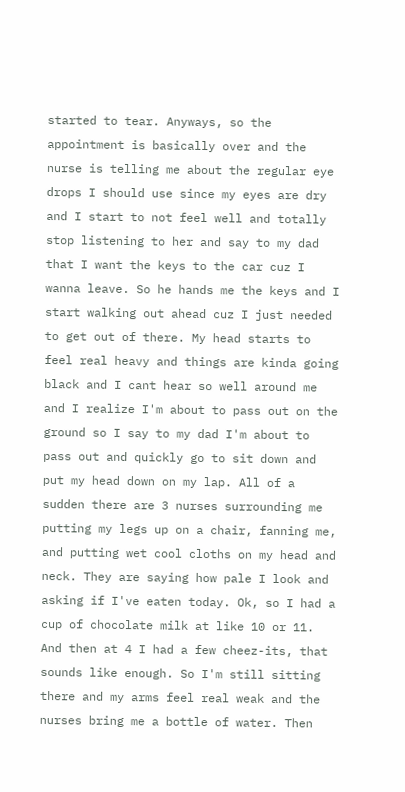started to tear. Anyways, so the appointment is basically over and the nurse is telling me about the regular eye drops I should use since my eyes are dry and I start to not feel well and totally stop listening to her and say to my dad that I want the keys to the car cuz I wanna leave. So he hands me the keys and I start walking out ahead cuz I just needed to get out of there. My head starts to feel real heavy and things are kinda going black and I cant hear so well around me and I realize I'm about to pass out on the ground so I say to my dad I'm about to pass out and quickly go to sit down and put my head down on my lap. All of a sudden there are 3 nurses surrounding me putting my legs up on a chair, fanning me, and putting wet cool cloths on my head and neck. They are saying how pale I look and asking if I've eaten today. Ok, so I had a cup of chocolate milk at like 10 or 11. And then at 4 I had a few cheez-its, that sounds like enough. So I'm still sitting there and my arms feel real weak and the nurses bring me a bottle of water. Then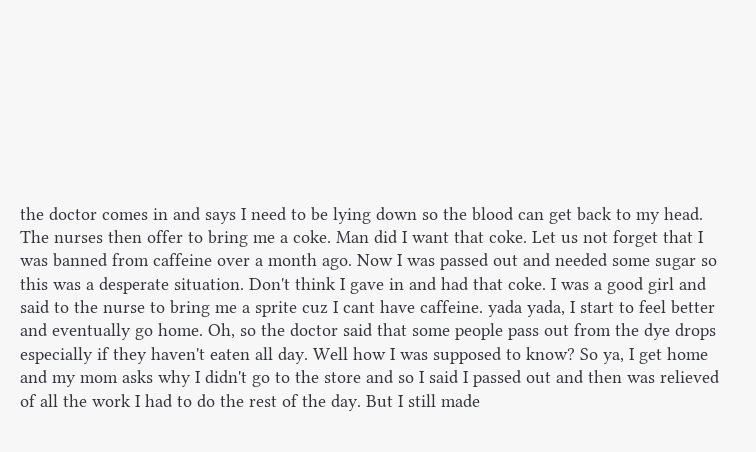the doctor comes in and says I need to be lying down so the blood can get back to my head. The nurses then offer to bring me a coke. Man did I want that coke. Let us not forget that I was banned from caffeine over a month ago. Now I was passed out and needed some sugar so this was a desperate situation. Don't think I gave in and had that coke. I was a good girl and said to the nurse to bring me a sprite cuz I cant have caffeine. yada yada, I start to feel better and eventually go home. Oh, so the doctor said that some people pass out from the dye drops especially if they haven't eaten all day. Well how I was supposed to know? So ya, I get home and my mom asks why I didn't go to the store and so I said I passed out and then was relieved of all the work I had to do the rest of the day. But I still made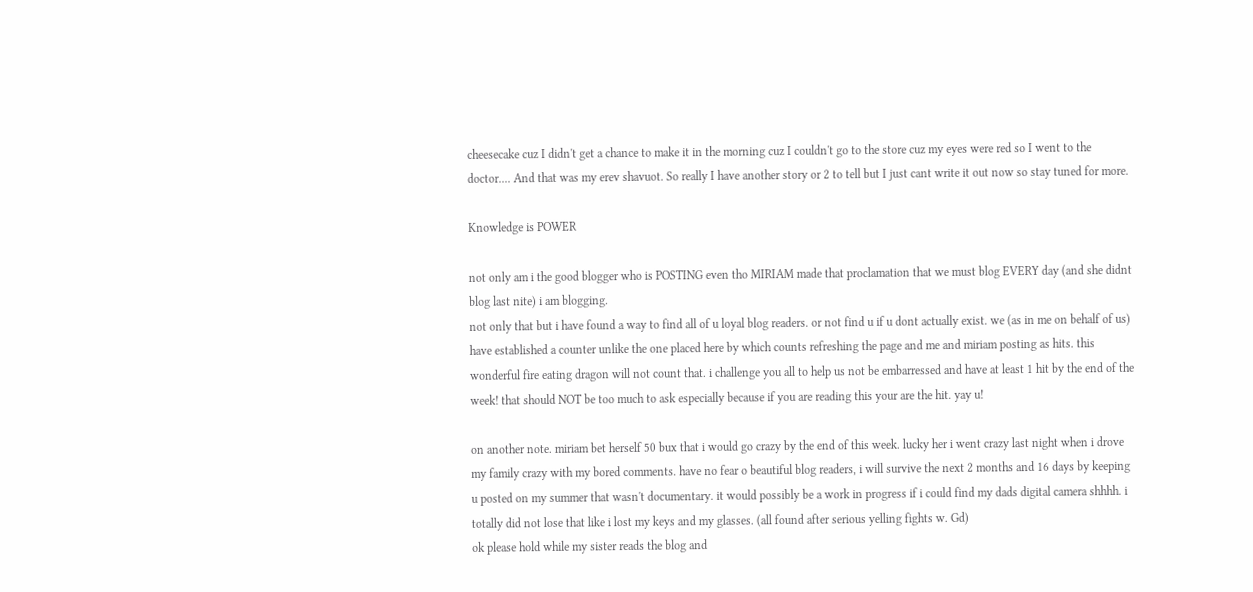cheesecake cuz I didn't get a chance to make it in the morning cuz I couldn't go to the store cuz my eyes were red so I went to the doctor.... And that was my erev shavuot. So really I have another story or 2 to tell but I just cant write it out now so stay tuned for more.

Knowledge is POWER

not only am i the good blogger who is POSTING even tho MIRIAM made that proclamation that we must blog EVERY day (and she didnt blog last nite) i am blogging.
not only that but i have found a way to find all of u loyal blog readers. or not find u if u dont actually exist. we (as in me on behalf of us) have established a counter unlike the one placed here by which counts refreshing the page and me and miriam posting as hits. this wonderful fire eating dragon will not count that. i challenge you all to help us not be embarressed and have at least 1 hit by the end of the week! that should NOT be too much to ask especially because if you are reading this your are the hit. yay u!

on another note. miriam bet herself 50 bux that i would go crazy by the end of this week. lucky her i went crazy last night when i drove my family crazy with my bored comments. have no fear o beautiful blog readers, i will survive the next 2 months and 16 days by keeping u posted on my summer that wasn't documentary. it would possibly be a work in progress if i could find my dads digital camera shhhh. i totally did not lose that like i lost my keys and my glasses. (all found after serious yelling fights w. Gd)
ok please hold while my sister reads the blog and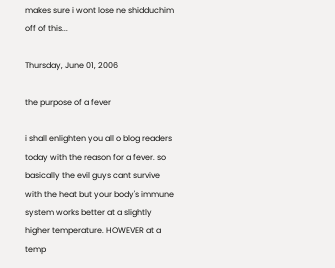makes sure i wont lose ne shidduchim off of this...

Thursday, June 01, 2006

the purpose of a fever

i shall enlighten you all o blog readers today with the reason for a fever. so basically the evil guys cant survive with the heat but your body's immune system works better at a slightly higher temperature. HOWEVER at a temp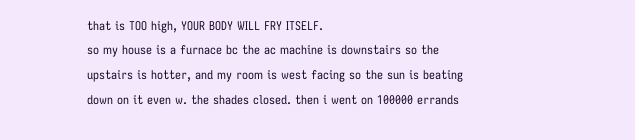that is TOO high, YOUR BODY WILL FRY ITSELF.
so my house is a furnace bc the ac machine is downstairs so the upstairs is hotter, and my room is west facing so the sun is beating down on it even w. the shades closed. then i went on 100000 errands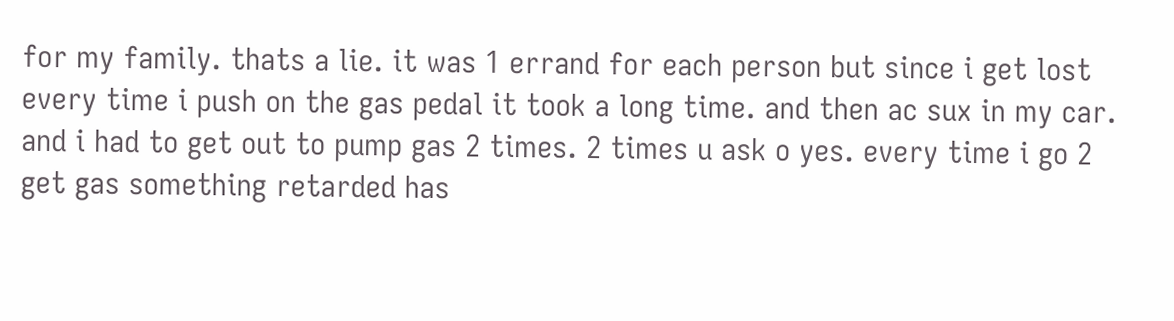for my family. thats a lie. it was 1 errand for each person but since i get lost every time i push on the gas pedal it took a long time. and then ac sux in my car. and i had to get out to pump gas 2 times. 2 times u ask o yes. every time i go 2 get gas something retarded has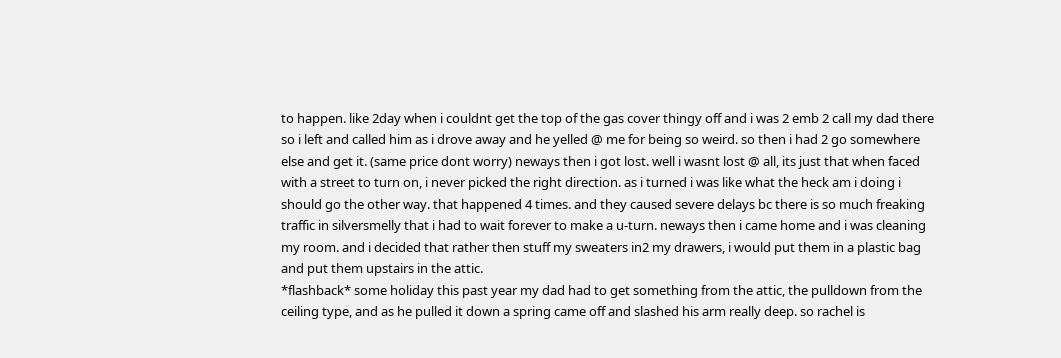to happen. like 2day when i couldnt get the top of the gas cover thingy off and i was 2 emb 2 call my dad there so i left and called him as i drove away and he yelled @ me for being so weird. so then i had 2 go somewhere else and get it. (same price dont worry) neways then i got lost. well i wasnt lost @ all, its just that when faced with a street to turn on, i never picked the right direction. as i turned i was like what the heck am i doing i should go the other way. that happened 4 times. and they caused severe delays bc there is so much freaking traffic in silversmelly that i had to wait forever to make a u-turn. neways then i came home and i was cleaning my room. and i decided that rather then stuff my sweaters in2 my drawers, i would put them in a plastic bag and put them upstairs in the attic.
*flashback* some holiday this past year my dad had to get something from the attic, the pulldown from the ceiling type, and as he pulled it down a spring came off and slashed his arm really deep. so rachel is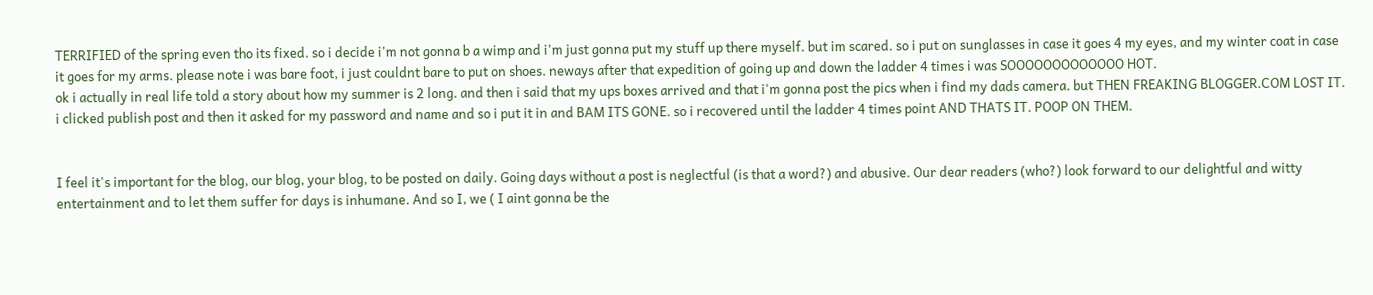TERRIFIED of the spring even tho its fixed. so i decide i'm not gonna b a wimp and i'm just gonna put my stuff up there myself. but im scared. so i put on sunglasses in case it goes 4 my eyes, and my winter coat in case it goes for my arms. please note i was bare foot, i just couldnt bare to put on shoes. neways after that expedition of going up and down the ladder 4 times i was SOOOOOOOOOOOOO HOT.
ok i actually in real life told a story about how my summer is 2 long. and then i said that my ups boxes arrived and that i'm gonna post the pics when i find my dads camera. but THEN FREAKING BLOGGER.COM LOST IT. i clicked publish post and then it asked for my password and name and so i put it in and BAM ITS GONE. so i recovered until the ladder 4 times point AND THATS IT. POOP ON THEM.


I feel it's important for the blog, our blog, your blog, to be posted on daily. Going days without a post is neglectful (is that a word?) and abusive. Our dear readers (who?) look forward to our delightful and witty entertainment and to let them suffer for days is inhumane. And so I, we ( I aint gonna be the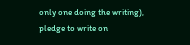only one doing the writing), pledge to write on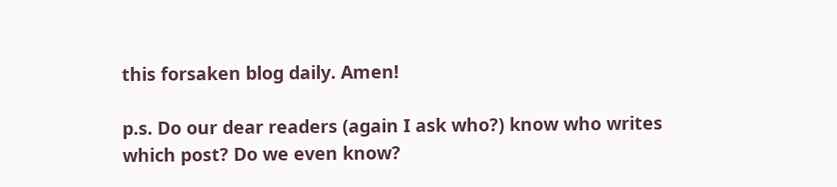this forsaken blog daily. Amen!

p.s. Do our dear readers (again I ask who?) know who writes which post? Do we even know?